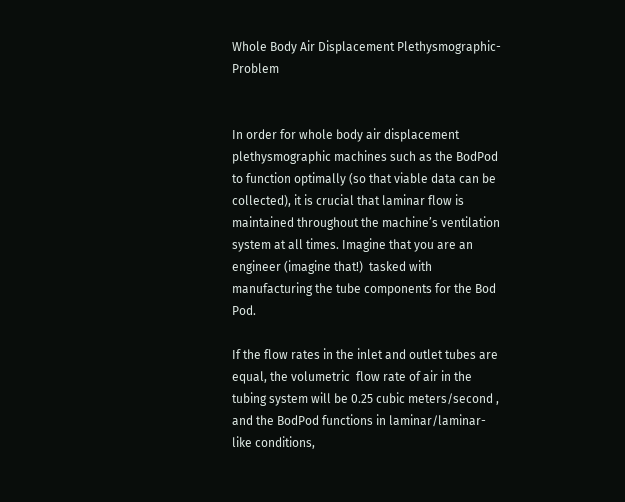Whole Body Air Displacement Plethysmographic- Problem


In order for whole body air displacement plethysmographic machines such as the BodPod to function optimally (so that viable data can be collected), it is crucial that laminar flow is maintained throughout the machine’s ventilation system at all times. Imagine that you are an engineer (imagine that!)  tasked with manufacturing the tube components for the Bod Pod.

If the flow rates in the inlet and outlet tubes are equal, the volumetric  flow rate of air in the tubing system will be 0.25 cubic meters/second , and the BodPod functions in laminar/laminar-like conditions,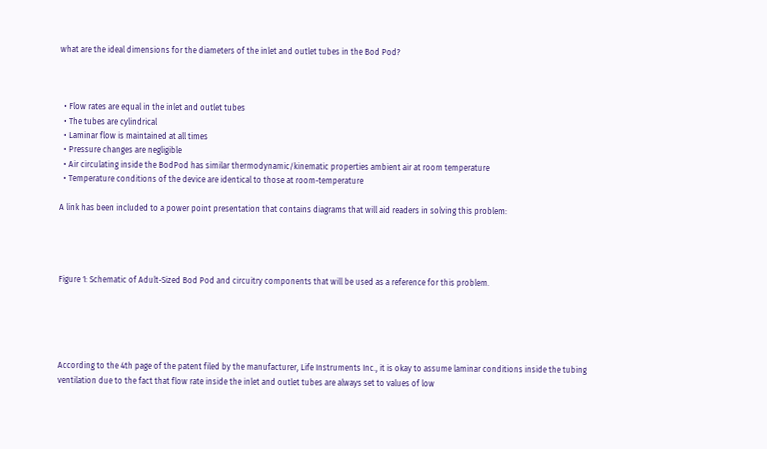what are the ideal dimensions for the diameters of the inlet and outlet tubes in the Bod Pod?



  • Flow rates are equal in the inlet and outlet tubes
  • The tubes are cylindrical
  • Laminar flow is maintained at all times
  • Pressure changes are negligible
  • Air circulating inside the BodPod has similar thermodynamic/kinematic properties ambient air at room temperature
  • Temperature conditions of the device are identical to those at room-temperature

A link has been included to a power point presentation that contains diagrams that will aid readers in solving this problem:




Figure 1: Schematic of Adult-Sized Bod Pod and circuitry components that will be used as a reference for this problem.





According to the 4th page of the patent filed by the manufacturer, Life Instruments Inc., it is okay to assume laminar conditions inside the tubing ventilation due to the fact that flow rate inside the inlet and outlet tubes are always set to values of low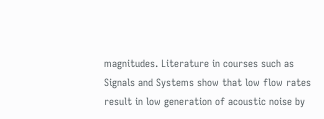magnitudes. Literature in courses such as Signals and Systems show that low flow rates result in low generation of acoustic noise by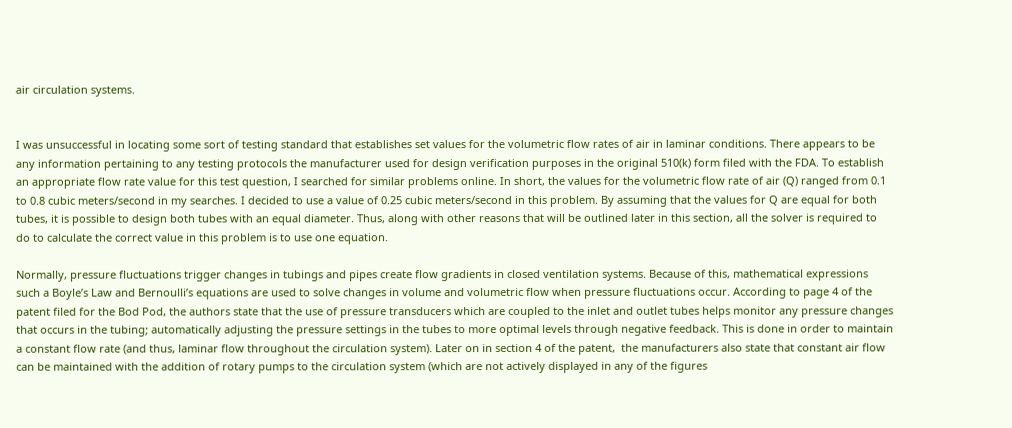air circulation systems.


I was unsuccessful in locating some sort of testing standard that establishes set values for the volumetric flow rates of air in laminar conditions. There appears to be any information pertaining to any testing protocols the manufacturer used for design verification purposes in the original 510(k) form filed with the FDA. To establish an appropriate flow rate value for this test question, I searched for similar problems online. In short, the values for the volumetric flow rate of air (Q) ranged from 0.1 to 0.8 cubic meters/second in my searches. I decided to use a value of 0.25 cubic meters/second in this problem. By assuming that the values for Q are equal for both tubes, it is possible to design both tubes with an equal diameter. Thus, along with other reasons that will be outlined later in this section, all the solver is required to do to calculate the correct value in this problem is to use one equation.

Normally, pressure fluctuations trigger changes in tubings and pipes create flow gradients in closed ventilation systems. Because of this, mathematical expressions such a Boyle’s Law and Bernoulli’s equations are used to solve changes in volume and volumetric flow when pressure fluctuations occur. According to page 4 of the patent filed for the Bod Pod, the authors state that the use of pressure transducers which are coupled to the inlet and outlet tubes helps monitor any pressure changes that occurs in the tubing; automatically adjusting the pressure settings in the tubes to more optimal levels through negative feedback. This is done in order to maintain a constant flow rate (and thus, laminar flow throughout the circulation system). Later on in section 4 of the patent,  the manufacturers also state that constant air flow can be maintained with the addition of rotary pumps to the circulation system (which are not actively displayed in any of the figures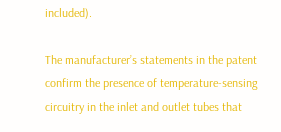included).

The manufacturer’s statements in the patent confirm the presence of temperature-sensing circuitry in the inlet and outlet tubes that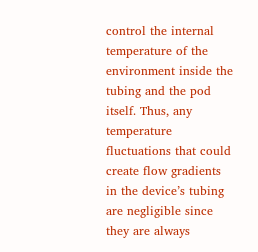control the internal temperature of the environment inside the tubing and the pod itself. Thus, any temperature fluctuations that could create flow gradients in the device’s tubing are negligible since they are always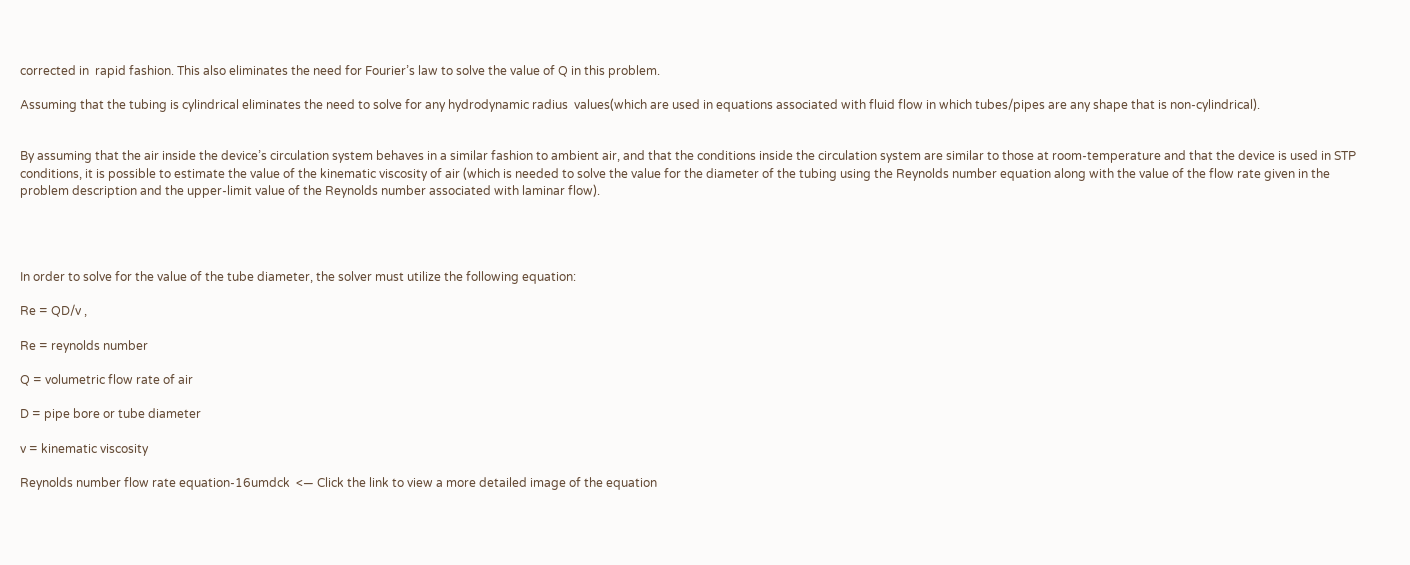corrected in  rapid fashion. This also eliminates the need for Fourier’s law to solve the value of Q in this problem.

Assuming that the tubing is cylindrical eliminates the need to solve for any hydrodynamic radius  values(which are used in equations associated with fluid flow in which tubes/pipes are any shape that is non-cylindrical).


By assuming that the air inside the device’s circulation system behaves in a similar fashion to ambient air, and that the conditions inside the circulation system are similar to those at room-temperature and that the device is used in STP conditions, it is possible to estimate the value of the kinematic viscosity of air (which is needed to solve the value for the diameter of the tubing using the Reynolds number equation along with the value of the flow rate given in the problem description and the upper-limit value of the Reynolds number associated with laminar flow).




In order to solve for the value of the tube diameter, the solver must utilize the following equation:

Re = QD/v ,

Re = reynolds number

Q = volumetric flow rate of air

D = pipe bore or tube diameter

v = kinematic viscosity

Reynolds number flow rate equation-16umdck  <— Click the link to view a more detailed image of the equation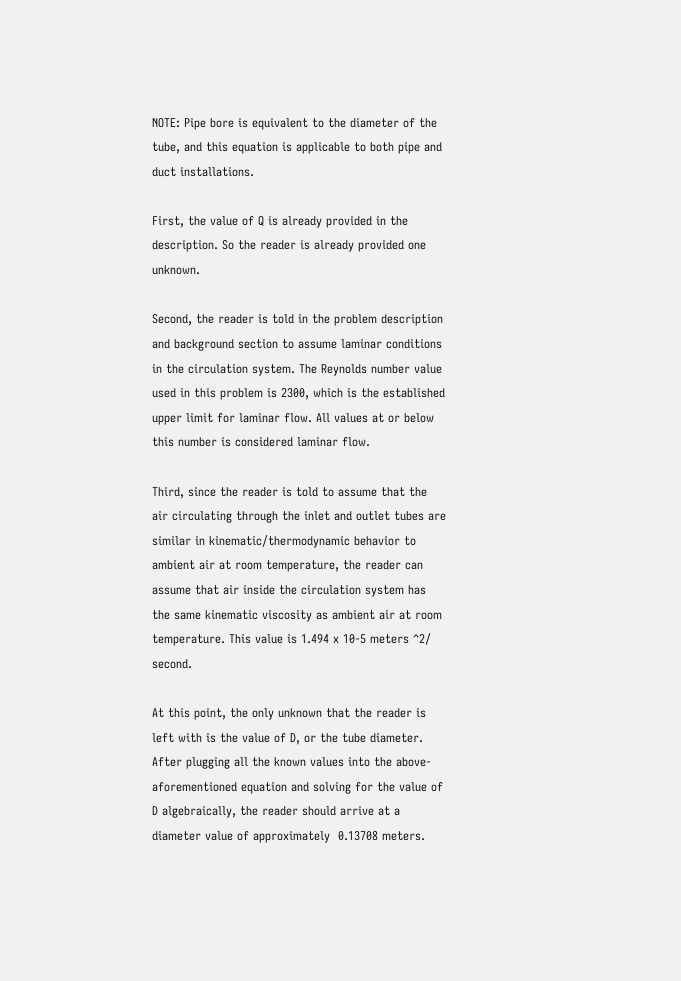NOTE: Pipe bore is equivalent to the diameter of the tube, and this equation is applicable to both pipe and duct installations.

First, the value of Q is already provided in the description. So the reader is already provided one unknown.

Second, the reader is told in the problem description and background section to assume laminar conditions in the circulation system. The Reynolds number value used in this problem is 2300, which is the established upper limit for laminar flow. All values at or below this number is considered laminar flow.

Third, since the reader is told to assume that the air circulating through the inlet and outlet tubes are similar in kinematic/thermodynamic behavior to ambient air at room temperature, the reader can assume that air inside the circulation system has the same kinematic viscosity as ambient air at room temperature. This value is 1.494 x 10-5 meters ^2/ second.

At this point, the only unknown that the reader is left with is the value of D, or the tube diameter. After plugging all the known values into the above-aforementioned equation and solving for the value of D algebraically, the reader should arrive at a diameter value of approximately  0.13708 meters.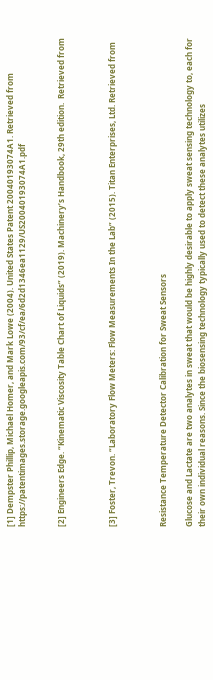[1] Dempster Phillip, Michael Homer, and Mark Lowe (2004). United States Patent 20040193074A1. Retrieved from https://patentimages.storage.googleapis.com/93/cf/ea/6d2d1346ea1129/US20040193074A1.pdf


[2] Engineers Edge. “Kinematic Viscosity Table Chart of Liquids” (2019). Machinery’s Handbook, 29th edition.  Retrieved from



[3] Foster, Trevon. “Laboratory Flow Meters: Flow Measurements In the Lab” (2015). Titan Enterprises, Ltd. Retrieved from



Resistance Temperature Detector Calibration for Sweat Sensors

Glucose and Lactate are two analytes in sweat that would be highly desirable to apply sweat sensing technology to, each for their own individual reasons. Since the biosensing technology typically used to detect these analytes utilizes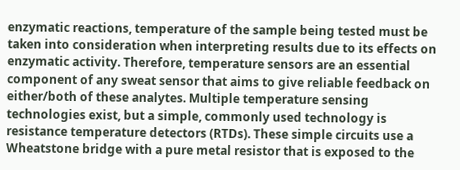enzymatic reactions, temperature of the sample being tested must be taken into consideration when interpreting results due to its effects on enzymatic activity. Therefore, temperature sensors are an essential component of any sweat sensor that aims to give reliable feedback on either/both of these analytes. Multiple temperature sensing technologies exist, but a simple, commonly used technology is resistance temperature detectors (RTDs). These simple circuits use a Wheatstone bridge with a pure metal resistor that is exposed to the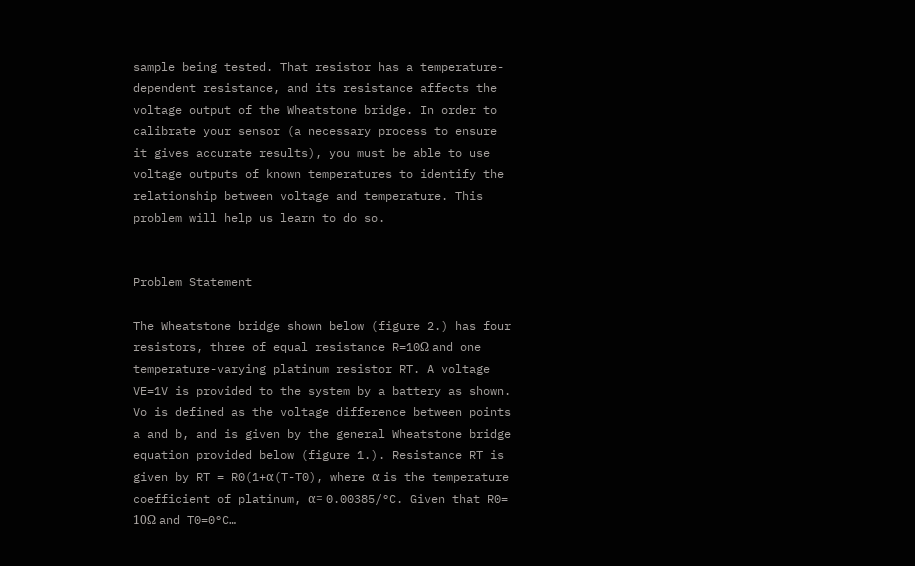sample being tested. That resistor has a temperature-dependent resistance, and its resistance affects the voltage output of the Wheatstone bridge. In order to calibrate your sensor (a necessary process to ensure it gives accurate results), you must be able to use voltage outputs of known temperatures to identify the relationship between voltage and temperature. This problem will help us learn to do so.


Problem Statement

The Wheatstone bridge shown below (figure 2.) has four resistors, three of equal resistance R=10Ω and one temperature-varying platinum resistor RT. A voltage VE=1V is provided to the system by a battery as shown. Vo is defined as the voltage difference between points a and b, and is given by the general Wheatstone bridge equation provided below (figure 1.). Resistance RT is given by RT = R0(1+α(T-T0), where α is the temperature coefficient of platinum, α= 0.00385/°C. Given that R0= 10Ω and T0=0°C…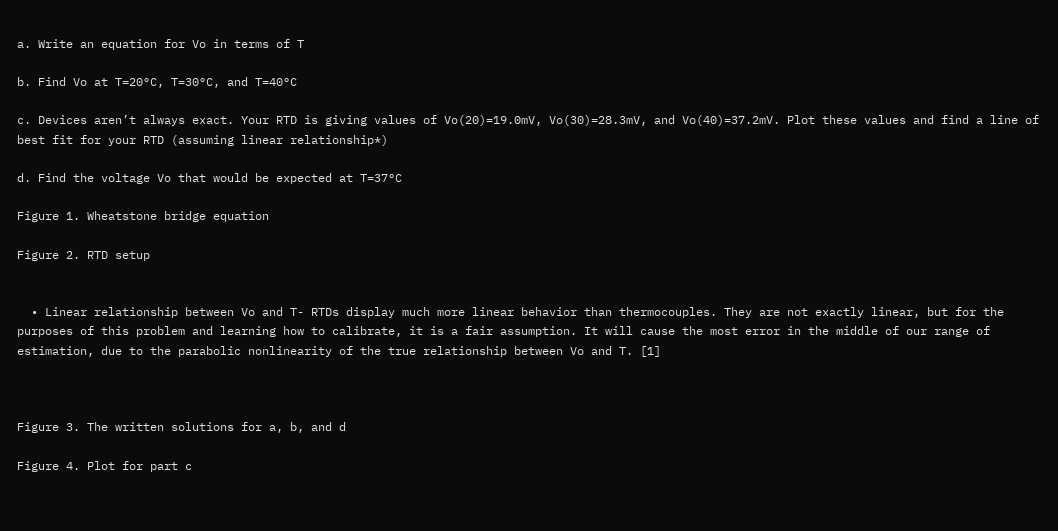a. Write an equation for Vo in terms of T

b. Find Vo at T=20°C, T=30°C, and T=40°C

c. Devices aren’t always exact. Your RTD is giving values of Vo(20)=19.0mV, Vo(30)=28.3mV, and Vo(40)=37.2mV. Plot these values and find a line of best fit for your RTD (assuming linear relationship*)

d. Find the voltage Vo that would be expected at T=37°C

Figure 1. Wheatstone bridge equation

Figure 2. RTD setup


  • Linear relationship between Vo and T- RTDs display much more linear behavior than thermocouples. They are not exactly linear, but for the purposes of this problem and learning how to calibrate, it is a fair assumption. It will cause the most error in the middle of our range of estimation, due to the parabolic nonlinearity of the true relationship between Vo and T. [1]



Figure 3. The written solutions for a, b, and d

Figure 4. Plot for part c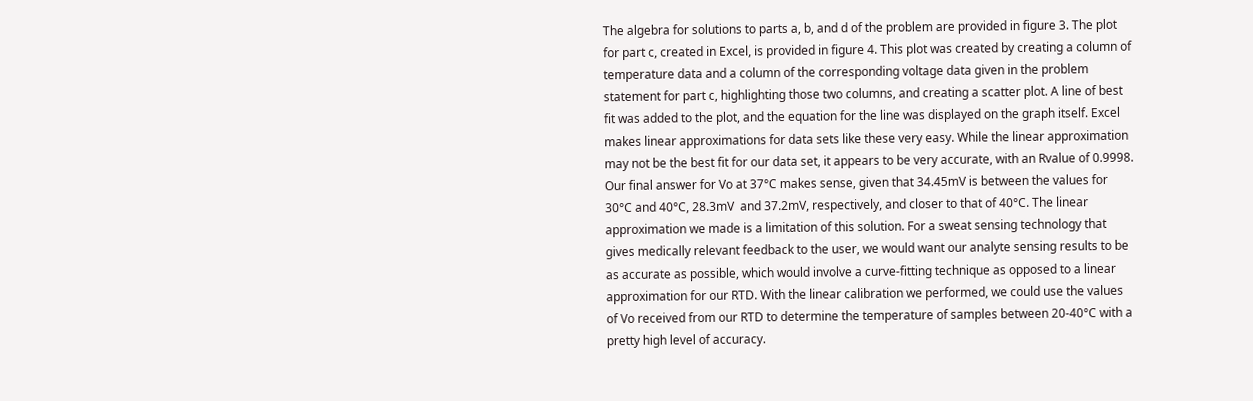The algebra for solutions to parts a, b, and d of the problem are provided in figure 3. The plot for part c, created in Excel, is provided in figure 4. This plot was created by creating a column of temperature data and a column of the corresponding voltage data given in the problem statement for part c, highlighting those two columns, and creating a scatter plot. A line of best fit was added to the plot, and the equation for the line was displayed on the graph itself. Excel makes linear approximations for data sets like these very easy. While the linear approximation may not be the best fit for our data set, it appears to be very accurate, with an Rvalue of 0.9998. Our final answer for Vo at 37°C makes sense, given that 34.45mV is between the values for 30°C and 40°C, 28.3mV  and 37.2mV, respectively, and closer to that of 40°C. The linear approximation we made is a limitation of this solution. For a sweat sensing technology that gives medically relevant feedback to the user, we would want our analyte sensing results to be as accurate as possible, which would involve a curve-fitting technique as opposed to a linear approximation for our RTD. With the linear calibration we performed, we could use the values of Vo received from our RTD to determine the temperature of samples between 20-40°C with a pretty high level of accuracy.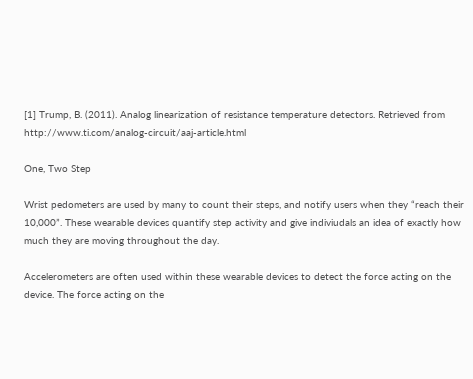[1] Trump, B. (2011). Analog linearization of resistance temperature detectors. Retrieved from http://www.ti.com/analog-circuit/aaj-article.html

One, Two Step

Wrist pedometers are used by many to count their steps, and notify users when they “reach their 10,000”. These wearable devices quantify step activity and give indiviudals an idea of exactly how much they are moving throughout the day.

Accelerometers are often used within these wearable devices to detect the force acting on the device. The force acting on the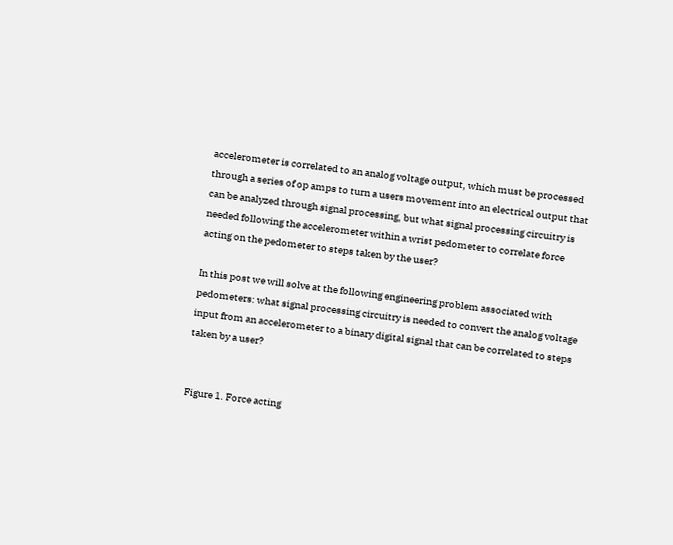accelerometer is correlated to an analog voltage output, which must be processed through a series of op amps to turn a users movement into an electrical output that can be analyzed through signal processing, but what signal processing circuitry is needed following the accelerometer within a wrist pedometer to correlate force acting on the pedometer to steps taken by the user?

In this post we will solve at the following engineering problem associated with pedometers: what signal processing circuitry is needed to convert the analog voltage input from an accelerometer to a binary digital signal that can be correlated to steps taken by a user?


Figure 1. Force acting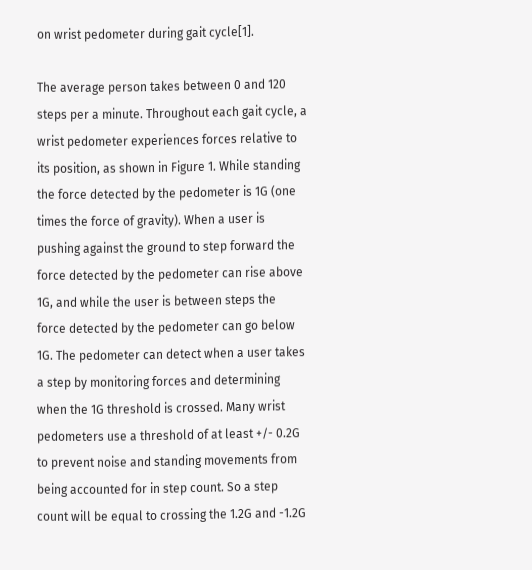on wrist pedometer during gait cycle[1].

The average person takes between 0 and 120 steps per a minute. Throughout each gait cycle, a wrist pedometer experiences forces relative to its position, as shown in Figure 1. While standing the force detected by the pedometer is 1G (one times the force of gravity). When a user is pushing against the ground to step forward the force detected by the pedometer can rise above 1G, and while the user is between steps the force detected by the pedometer can go below 1G. The pedometer can detect when a user takes a step by monitoring forces and determining when the 1G threshold is crossed. Many wrist pedometers use a threshold of at least +/- 0.2G to prevent noise and standing movements from being accounted for in step count. So a step count will be equal to crossing the 1.2G and -1.2G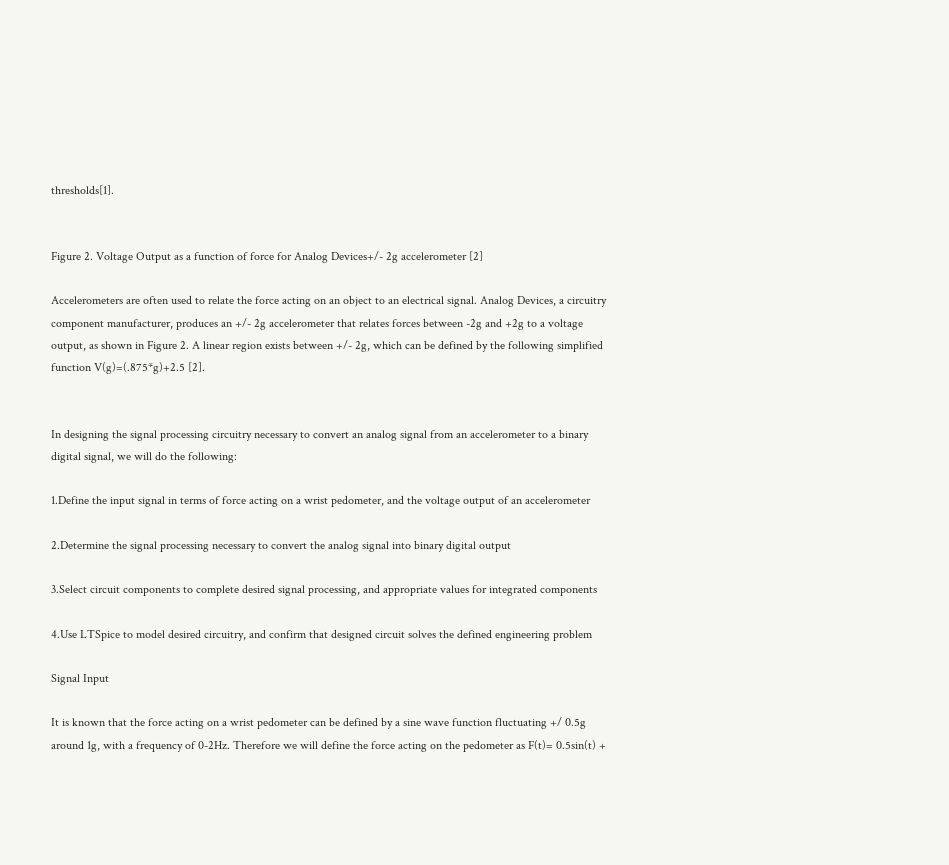thresholds[1].


Figure 2. Voltage Output as a function of force for Analog Devices+/- 2g accelerometer [2]

Accelerometers are often used to relate the force acting on an object to an electrical signal. Analog Devices, a circuitry component manufacturer, produces an +/- 2g accelerometer that relates forces between -2g and +2g to a voltage output, as shown in Figure 2. A linear region exists between +/- 2g, which can be defined by the following simplified function V(g)=(.875*g)+2.5 [2].


In designing the signal processing circuitry necessary to convert an analog signal from an accelerometer to a binary digital signal, we will do the following:

1.Define the input signal in terms of force acting on a wrist pedometer, and the voltage output of an accelerometer

2.Determine the signal processing necessary to convert the analog signal into binary digital output

3.Select circuit components to complete desired signal processing, and appropriate values for integrated components

4.Use LTSpice to model desired circuitry, and confirm that designed circuit solves the defined engineering problem

Signal Input

It is known that the force acting on a wrist pedometer can be defined by a sine wave function fluctuating +/ 0.5g around 1g, with a frequency of 0-2Hz. Therefore we will define the force acting on the pedometer as F(t)= 0.5sin(t) +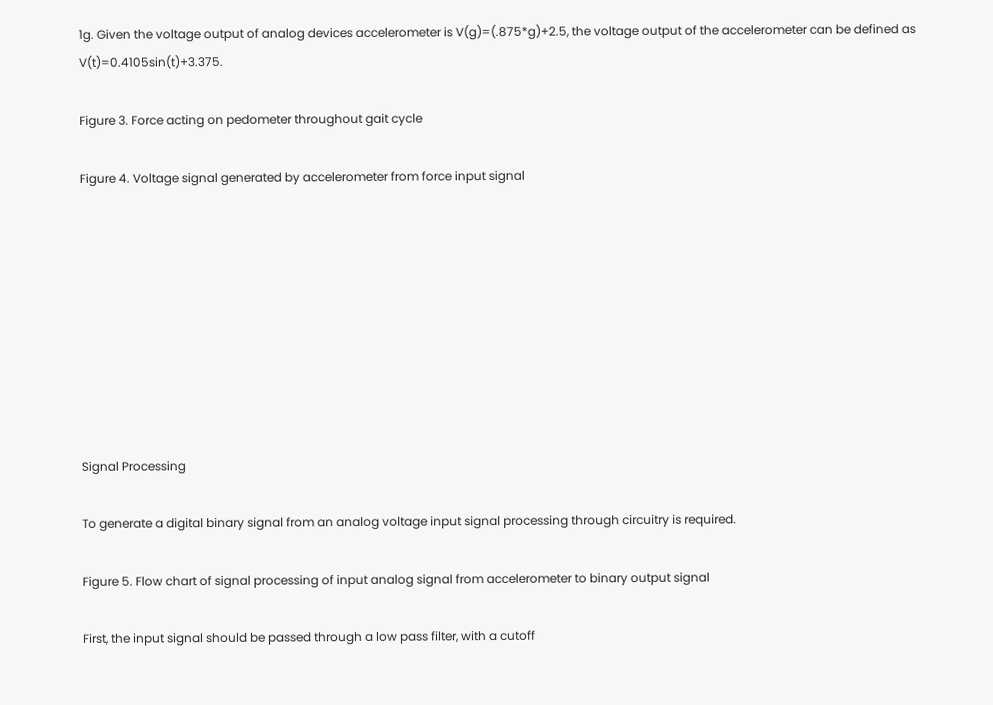1g. Given the voltage output of analog devices accelerometer is V(g)=(.875*g)+2.5, the voltage output of the accelerometer can be defined as V(t)=0.4105sin(t)+3.375.

Figure 3. Force acting on pedometer throughout gait cycle

Figure 4. Voltage signal generated by accelerometer from force input signal









Signal Processing

To generate a digital binary signal from an analog voltage input signal processing through circuitry is required.

Figure 5. Flow chart of signal processing of input analog signal from accelerometer to binary output signal

First, the input signal should be passed through a low pass filter, with a cutoff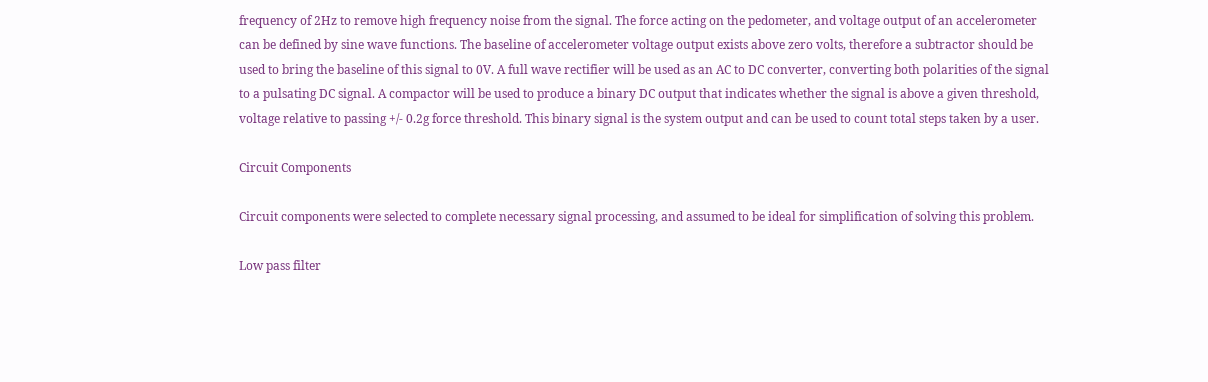frequency of 2Hz to remove high frequency noise from the signal. The force acting on the pedometer, and voltage output of an accelerometer can be defined by sine wave functions. The baseline of accelerometer voltage output exists above zero volts, therefore a subtractor should be used to bring the baseline of this signal to 0V. A full wave rectifier will be used as an AC to DC converter, converting both polarities of the signal to a pulsating DC signal. A compactor will be used to produce a binary DC output that indicates whether the signal is above a given threshold, voltage relative to passing +/- 0.2g force threshold. This binary signal is the system output and can be used to count total steps taken by a user.

Circuit Components

Circuit components were selected to complete necessary signal processing, and assumed to be ideal for simplification of solving this problem.

Low pass filter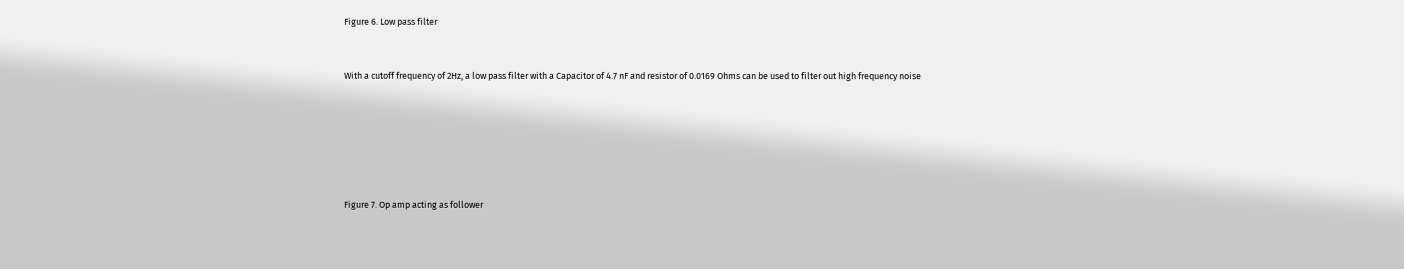Figure 6. Low pass filter


With a cutoff frequency of 2Hz, a low pass filter with a Capacitor of 4.7 nF and resistor of 0.0169 Ohms can be used to filter out high frequency noise






Figure 7. Op amp acting as follower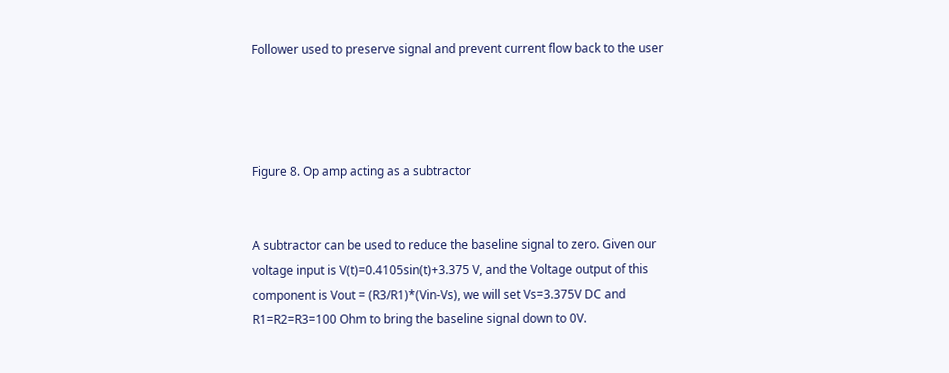Follower used to preserve signal and prevent current flow back to the user




Figure 8. Op amp acting as a subtractor


A subtractor can be used to reduce the baseline signal to zero. Given our voltage input is V(t)=0.4105sin(t)+3.375 V, and the Voltage output of this component is Vout = (R3/R1)*(Vin-Vs), we will set Vs=3.375V DC and R1=R2=R3=100 Ohm to bring the baseline signal down to 0V.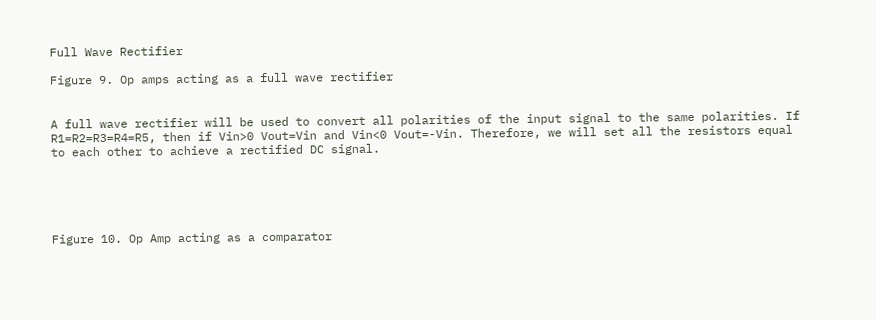Full Wave Rectifier

Figure 9. Op amps acting as a full wave rectifier


A full wave rectifier will be used to convert all polarities of the input signal to the same polarities. If R1=R2=R3=R4=R5, then if Vin>0 Vout=Vin and Vin<0 Vout=-Vin. Therefore, we will set all the resistors equal to each other to achieve a rectified DC signal.





Figure 10. Op Amp acting as a comparator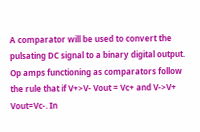A comparator will be used to convert the pulsating DC signal to a binary digital output. Op amps functioning as comparators follow the rule that if V+>V- Vout = Vc+ and V->V+ Vout=Vc-. In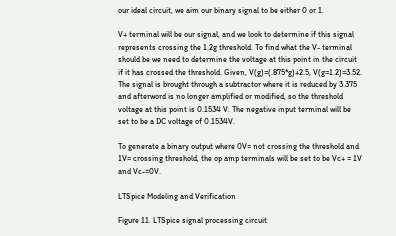our ideal circuit, we aim our binary signal to be either 0 or 1.

V+ terminal will be our signal, and we look to determine if this signal represents crossing the 1.2g threshold. To find what the V- terminal should be we need to determine the voltage at this point in the circuit if it has crossed the threshold. Given, V(g)=(.875*g)+2.5, V(g=1.2)=3.52. The signal is brought through a subtractor where it is reduced by 3.375 and afterword is no longer amplified or modified, so the threshold voltage at this point is 0.1534 V. The negative input terminal will be set to be a DC voltage of 0.1534V.

To generate a binary output where 0V= not crossing the threshold and 1V= crossing threshold, the op amp terminals will be set to be Vc+ = 1V and Vc-=0V.

LTSpice Modeling and Verification

Figure 11. LTSpice signal processing circuit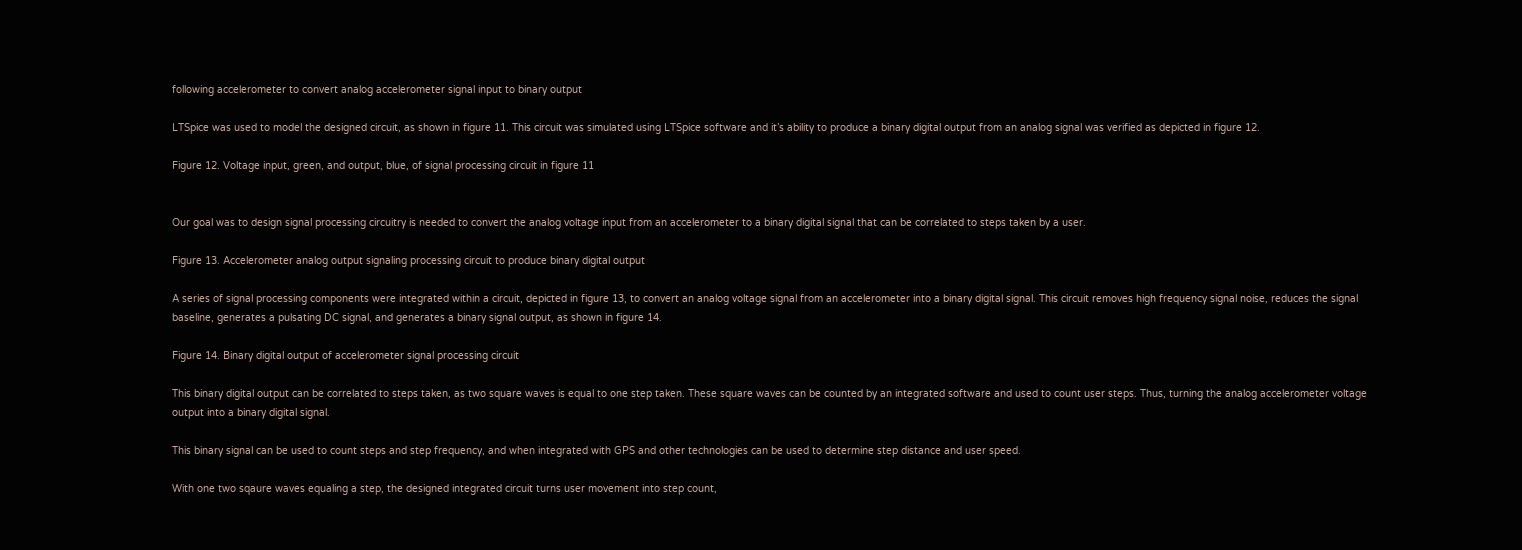following accelerometer to convert analog accelerometer signal input to binary output

LTSpice was used to model the designed circuit, as shown in figure 11. This circuit was simulated using LTSpice software and it’s ability to produce a binary digital output from an analog signal was verified as depicted in figure 12.

Figure 12. Voltage input, green, and output, blue, of signal processing circuit in figure 11


Our goal was to design signal processing circuitry is needed to convert the analog voltage input from an accelerometer to a binary digital signal that can be correlated to steps taken by a user.

Figure 13. Accelerometer analog output signaling processing circuit to produce binary digital output

A series of signal processing components were integrated within a circuit, depicted in figure 13, to convert an analog voltage signal from an accelerometer into a binary digital signal. This circuit removes high frequency signal noise, reduces the signal baseline, generates a pulsating DC signal, and generates a binary signal output, as shown in figure 14.

Figure 14. Binary digital output of accelerometer signal processing circuit

This binary digital output can be correlated to steps taken, as two square waves is equal to one step taken. These square waves can be counted by an integrated software and used to count user steps. Thus, turning the analog accelerometer voltage output into a binary digital signal.

This binary signal can be used to count steps and step frequency, and when integrated with GPS and other technologies can be used to determine step distance and user speed.

With one two sqaure waves equaling a step, the designed integrated circuit turns user movement into step count,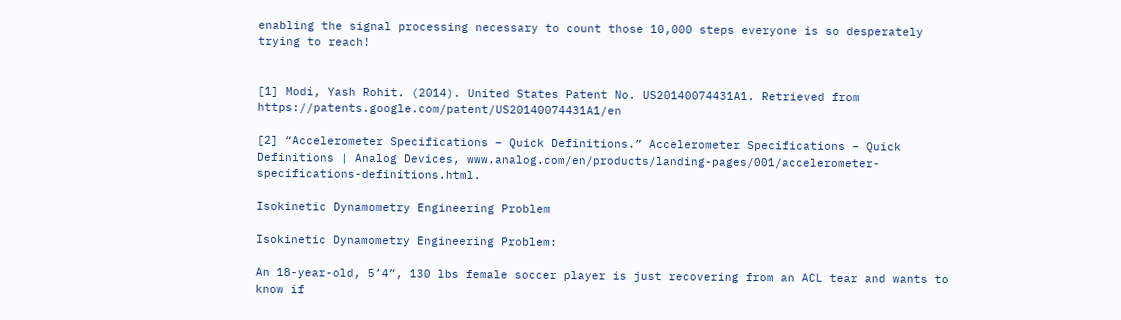enabling the signal processing necessary to count those 10,000 steps everyone is so desperately trying to reach!


[1] Modi, Yash Rohit. (2014). United States Patent No. US20140074431A1. Retrieved from https://patents.google.com/patent/US20140074431A1/en

[2] “Accelerometer Specifications – Quick Definitions.” Accelerometer Specifications – Quick Definitions | Analog Devices, www.analog.com/en/products/landing-pages/001/accelerometer-specifications-definitions.html.

Isokinetic Dynamometry Engineering Problem

Isokinetic Dynamometry Engineering Problem:

An 18-year-old, 5’4”, 130 lbs female soccer player is just recovering from an ACL tear and wants to know if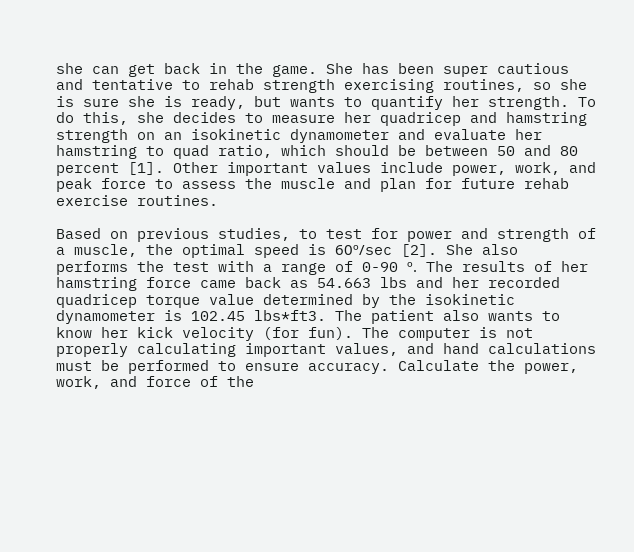she can get back in the game. She has been super cautious and tentative to rehab strength exercising routines, so she is sure she is ready, but wants to quantify her strength. To do this, she decides to measure her quadricep and hamstring strength on an isokinetic dynamometer and evaluate her hamstring to quad ratio, which should be between 50 and 80 percent [1]. Other important values include power, work, and peak force to assess the muscle and plan for future rehab exercise routines.

Based on previous studies, to test for power and strength of a muscle, the optimal speed is 60º/sec [2]. She also performs the test with a range of 0-90 º. The results of her hamstring force came back as 54.663 lbs and her recorded quadricep torque value determined by the isokinetic dynamometer is 102.45 lbs*ft3. The patient also wants to know her kick velocity (for fun). The computer is not properly calculating important values, and hand calculations must be performed to ensure accuracy. Calculate the power, work, and force of the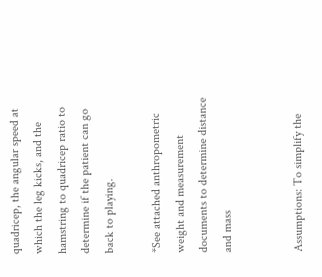quadricep, the angular speed at which the leg kicks, and the hamstring to quadricep ratio to determine if the patient can go back to playing.

*See attached anthropometric weight and measurement documents to determine distance and mass


Assumptions: To simplify the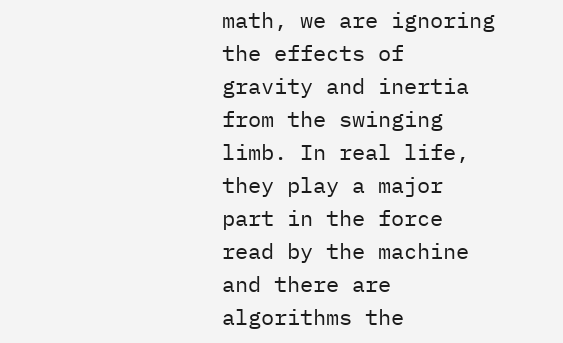math, we are ignoring the effects of gravity and inertia from the swinging limb. In real life, they play a major part in the force read by the machine and there are algorithms the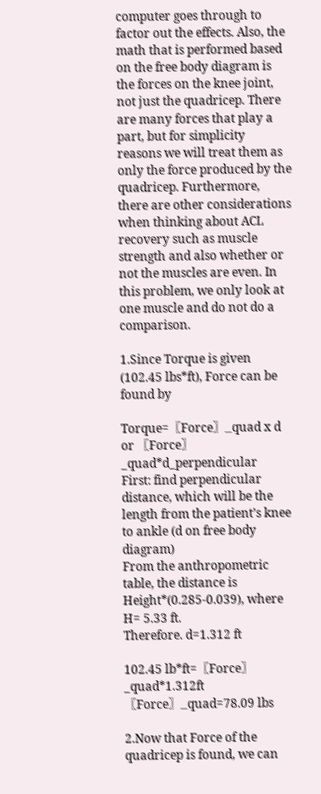computer goes through to factor out the effects. Also, the math that is performed based on the free body diagram is the forces on the knee joint, not just the quadricep. There are many forces that play a part, but for simplicity reasons we will treat them as only the force produced by the quadricep. Furthermore, there are other considerations when thinking about ACL recovery such as muscle strength and also whether or not the muscles are even. In this problem, we only look at one muscle and do not do a comparison.

1.Since Torque is given (102.45 lbs*ft), Force can be found by

Torque=〖Force〗_quad x d or 〖Force〗_quad*d_perpendicular
First: find perpendicular distance, which will be the length from the patient’s knee to ankle (d on free body diagram)
From the anthropometric table, the distance is Height*(0.285-0.039), where H= 5.33 ft.
Therefore. d=1.312 ft

102.45 lb*ft=〖Force〗_quad*1.312ft
〖Force〗_quad=78.09 lbs

2.Now that Force of the quadricep is found, we can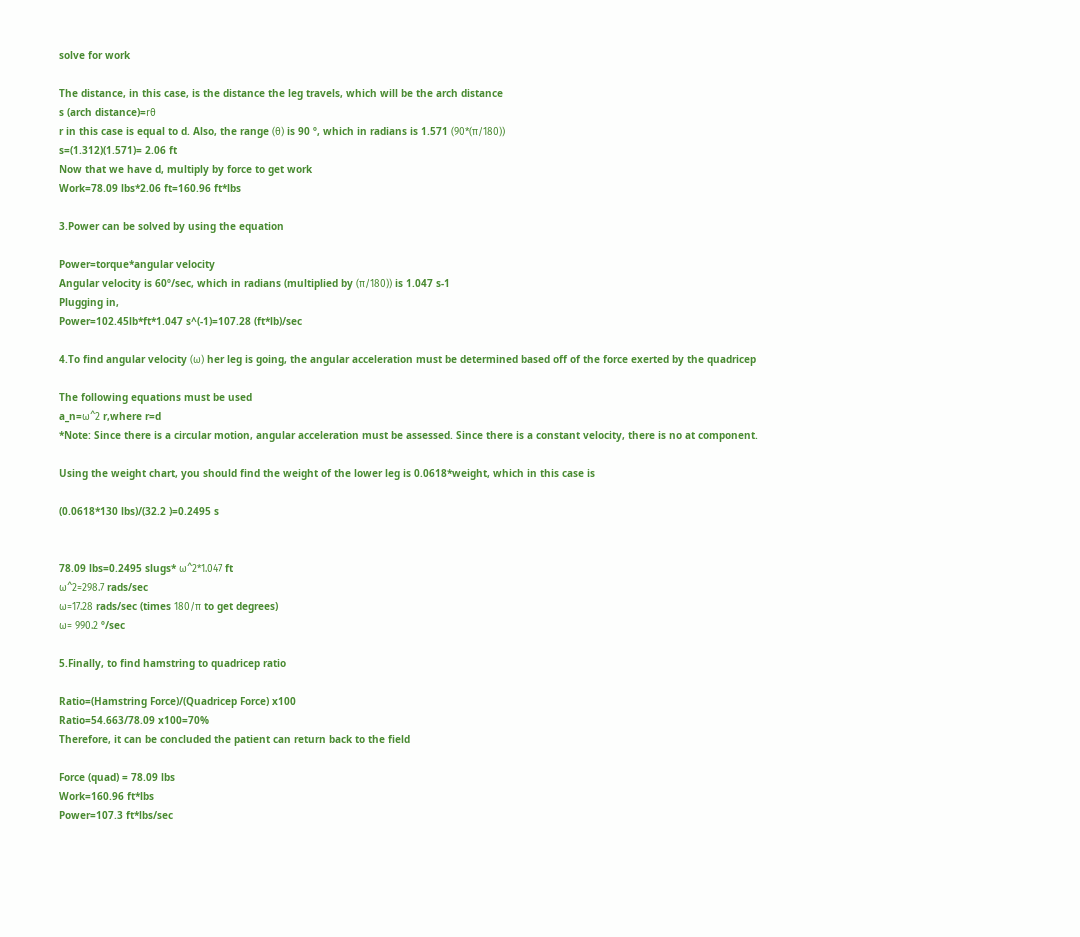solve for work

The distance, in this case, is the distance the leg travels, which will be the arch distance
s (arch distance)=rθ
r in this case is equal to d. Also, the range (θ) is 90 º, which in radians is 1.571 (90*(π/180))
s=(1.312)(1.571)= 2.06 ft
Now that we have d, multiply by force to get work
Work=78.09 lbs*2.06 ft=160.96 ft*lbs

3.Power can be solved by using the equation

Power=torque*angular velocity
Angular velocity is 60º/sec, which in radians (multiplied by (π/180)) is 1.047 s-1
Plugging in,
Power=102.45lb*ft*1.047 s^(-1)=107.28 (ft*lb)/sec

4.To find angular velocity (ω) her leg is going, the angular acceleration must be determined based off of the force exerted by the quadricep

The following equations must be used
a_n=ω^2 r,where r=d
*Note: Since there is a circular motion, angular acceleration must be assessed. Since there is a constant velocity, there is no at component.

Using the weight chart, you should find the weight of the lower leg is 0.0618*weight, which in this case is

(0.0618*130 lbs)/(32.2 )=0.2495 s


78.09 lbs=0.2495 slugs* ω^2*1.047 ft
ω^2=298.7 rads/sec
ω=17.28 rads/sec (times 180/π to get degrees)
ω= 990.2 º/sec

5.Finally, to find hamstring to quadricep ratio

Ratio=(Hamstring Force)/(Quadricep Force) x100
Ratio=54.663/78.09 x100=70%
Therefore, it can be concluded the patient can return back to the field

Force (quad) = 78.09 lbs
Work=160.96 ft*lbs
Power=107.3 ft*lbs/sec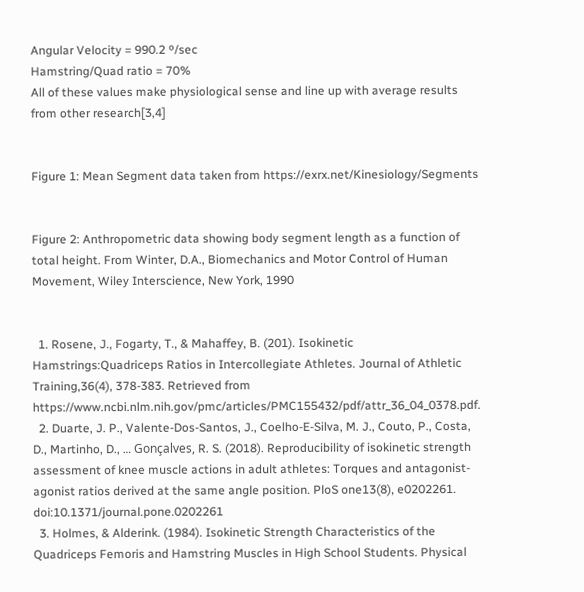Angular Velocity = 990.2 º/sec
Hamstring/Quad ratio = 70%
All of these values make physiological sense and line up with average results from other research[3,4]


Figure 1: Mean Segment data taken from https://exrx.net/Kinesiology/Segments


Figure 2: Anthropometric data showing body segment length as a function of total height. From Winter, D.A., Biomechanics and Motor Control of Human Movement, Wiley Interscience, New York, 1990


  1. Rosene, J., Fogarty, T., & Mahaffey, B. (201). Isokinetic Hamstrings:Quadriceps Ratios in Intercollegiate Athletes. Journal of Athletic Training,36(4), 378-383. Retrieved from https://www.ncbi.nlm.nih.gov/pmc/articles/PMC155432/pdf/attr_36_04_0378.pdf.
  2. Duarte, J. P., Valente-Dos-Santos, J., Coelho-E-Silva, M. J., Couto, P., Costa, D., Martinho, D., … Gonçalves, R. S. (2018). Reproducibility of isokinetic strength assessment of knee muscle actions in adult athletes: Torques and antagonist-agonist ratios derived at the same angle position. PloS one13(8), e0202261. doi:10.1371/journal.pone.0202261
  3. Holmes, & Alderink. (1984). Isokinetic Strength Characteristics of the Quadriceps Femoris and Hamstring Muscles in High School Students. Physical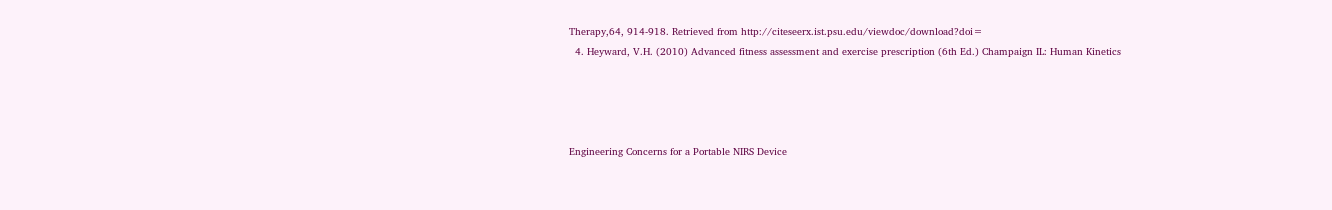Therapy,64, 914-918. Retrieved from http://citeseerx.ist.psu.edu/viewdoc/download?doi=
  4. Heyward, V.H. (2010) Advanced fitness assessment and exercise prescription (6th Ed.) Champaign IL: Human Kinetics




Engineering Concerns for a Portable NIRS Device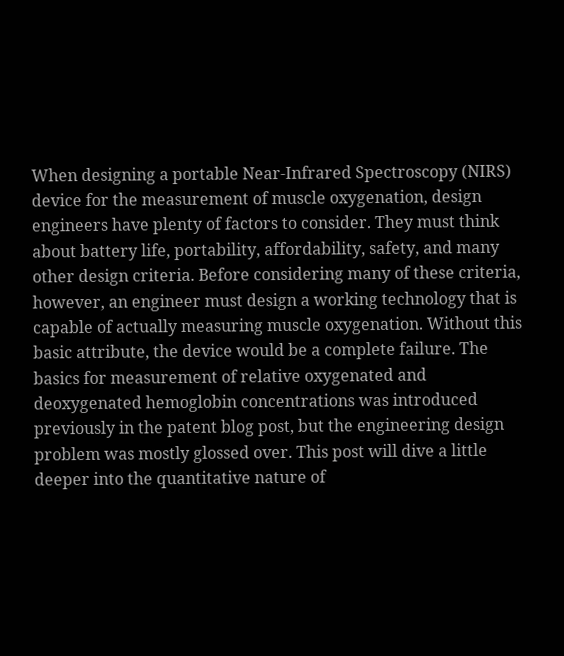When designing a portable Near-Infrared Spectroscopy (NIRS) device for the measurement of muscle oxygenation, design engineers have plenty of factors to consider. They must think about battery life, portability, affordability, safety, and many other design criteria. Before considering many of these criteria, however, an engineer must design a working technology that is capable of actually measuring muscle oxygenation. Without this basic attribute, the device would be a complete failure. The basics for measurement of relative oxygenated and deoxygenated hemoglobin concentrations was introduced previously in the patent blog post, but the engineering design problem was mostly glossed over. This post will dive a little deeper into the quantitative nature of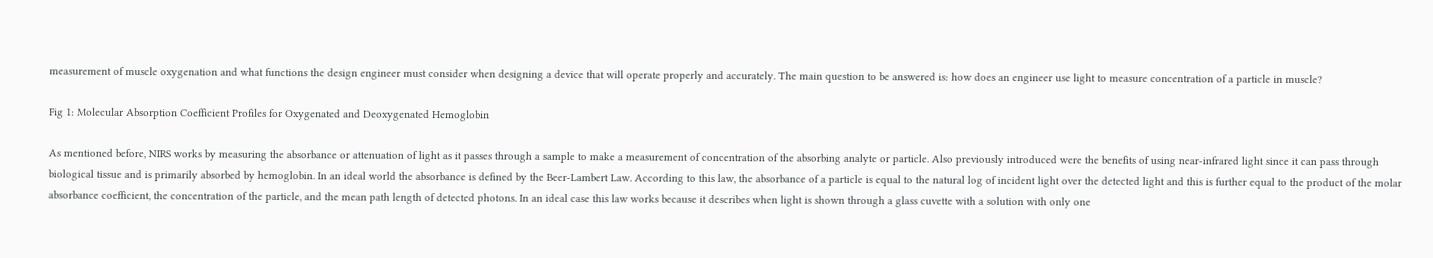measurement of muscle oxygenation and what functions the design engineer must consider when designing a device that will operate properly and accurately. The main question to be answered is: how does an engineer use light to measure concentration of a particle in muscle?

Fig 1: Molecular Absorption Coefficient Profiles for Oxygenated and Deoxygenated Hemoglobin

As mentioned before, NIRS works by measuring the absorbance or attenuation of light as it passes through a sample to make a measurement of concentration of the absorbing analyte or particle. Also previously introduced were the benefits of using near-infrared light since it can pass through biological tissue and is primarily absorbed by hemoglobin. In an ideal world the absorbance is defined by the Beer-Lambert Law. According to this law, the absorbance of a particle is equal to the natural log of incident light over the detected light and this is further equal to the product of the molar absorbance coefficient, the concentration of the particle, and the mean path length of detected photons. In an ideal case this law works because it describes when light is shown through a glass cuvette with a solution with only one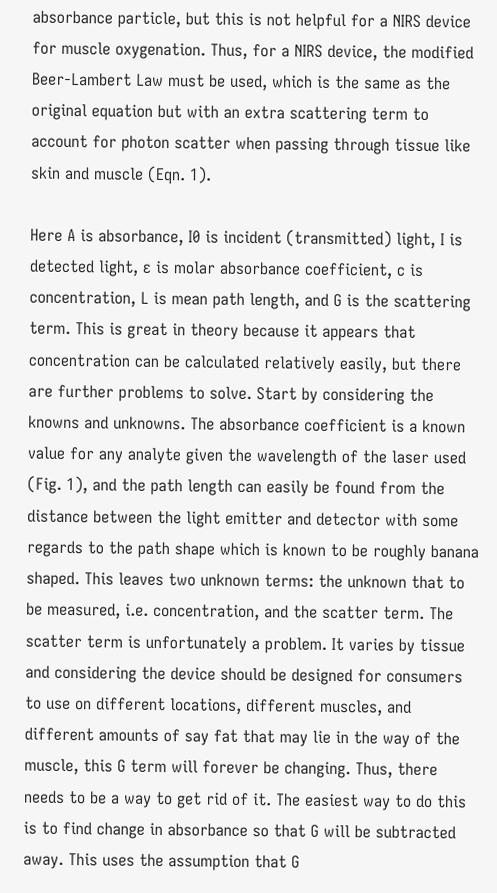absorbance particle, but this is not helpful for a NIRS device for muscle oxygenation. Thus, for a NIRS device, the modified Beer-Lambert Law must be used, which is the same as the original equation but with an extra scattering term to account for photon scatter when passing through tissue like skin and muscle (Eqn. 1).

Here A is absorbance, I0 is incident (transmitted) light, I is detected light, ɛ is molar absorbance coefficient, c is concentration, L is mean path length, and G is the scattering term. This is great in theory because it appears that concentration can be calculated relatively easily, but there are further problems to solve. Start by considering the knowns and unknowns. The absorbance coefficient is a known value for any analyte given the wavelength of the laser used (Fig. 1), and the path length can easily be found from the distance between the light emitter and detector with some regards to the path shape which is known to be roughly banana shaped. This leaves two unknown terms: the unknown that to be measured, i.e. concentration, and the scatter term. The scatter term is unfortunately a problem. It varies by tissue and considering the device should be designed for consumers to use on different locations, different muscles, and different amounts of say fat that may lie in the way of the muscle, this G term will forever be changing. Thus, there needs to be a way to get rid of it. The easiest way to do this is to find change in absorbance so that G will be subtracted away. This uses the assumption that G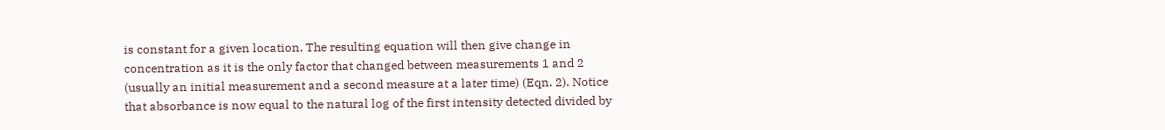is constant for a given location. The resulting equation will then give change in concentration as it is the only factor that changed between measurements 1 and 2 (usually an initial measurement and a second measure at a later time) (Eqn. 2). Notice that absorbance is now equal to the natural log of the first intensity detected divided by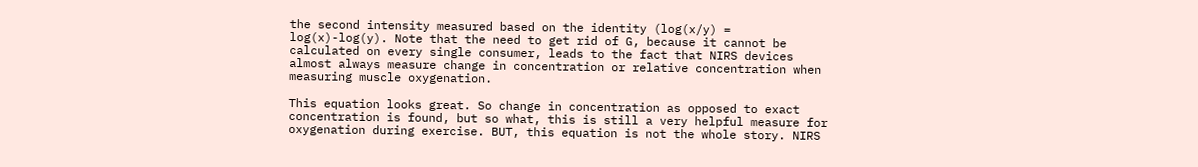the second intensity measured based on the identity (log(x/y) = log(x)-log(y). Note that the need to get rid of G, because it cannot be calculated on every single consumer, leads to the fact that NIRS devices almost always measure change in concentration or relative concentration when measuring muscle oxygenation.

This equation looks great. So change in concentration as opposed to exact concentration is found, but so what, this is still a very helpful measure for oxygenation during exercise. BUT, this equation is not the whole story. NIRS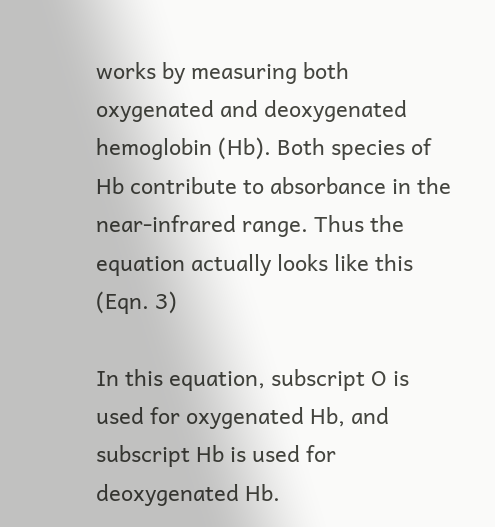works by measuring both oxygenated and deoxygenated hemoglobin (Hb). Both species of Hb contribute to absorbance in the near-infrared range. Thus the equation actually looks like this (Eqn. 3)

In this equation, subscript O is used for oxygenated Hb, and subscript Hb is used for deoxygenated Hb.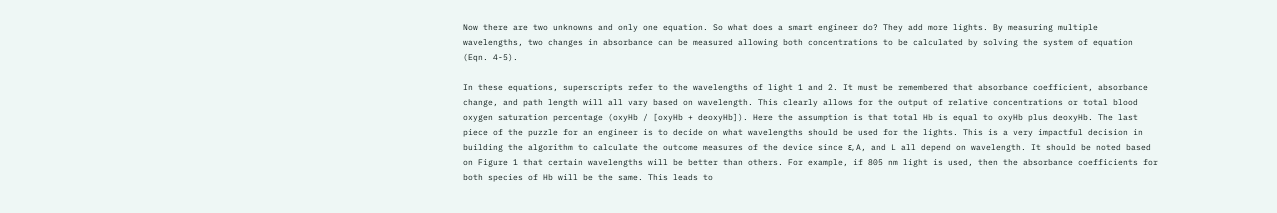Now there are two unknowns and only one equation. So what does a smart engineer do? They add more lights. By measuring multiple wavelengths, two changes in absorbance can be measured allowing both concentrations to be calculated by solving the system of equation (Eqn. 4-5).

In these equations, superscripts refer to the wavelengths of light 1 and 2. It must be remembered that absorbance coefficient, absorbance change, and path length will all vary based on wavelength. This clearly allows for the output of relative concentrations or total blood oxygen saturation percentage (oxyHb / [oxyHb + deoxyHb]). Here the assumption is that total Hb is equal to oxyHb plus deoxyHb. The last piece of the puzzle for an engineer is to decide on what wavelengths should be used for the lights. This is a very impactful decision in building the algorithm to calculate the outcome measures of the device since ɛ, A, and L all depend on wavelength. It should be noted based on Figure 1 that certain wavelengths will be better than others. For example, if 805 nm light is used, then the absorbance coefficients for both species of Hb will be the same. This leads to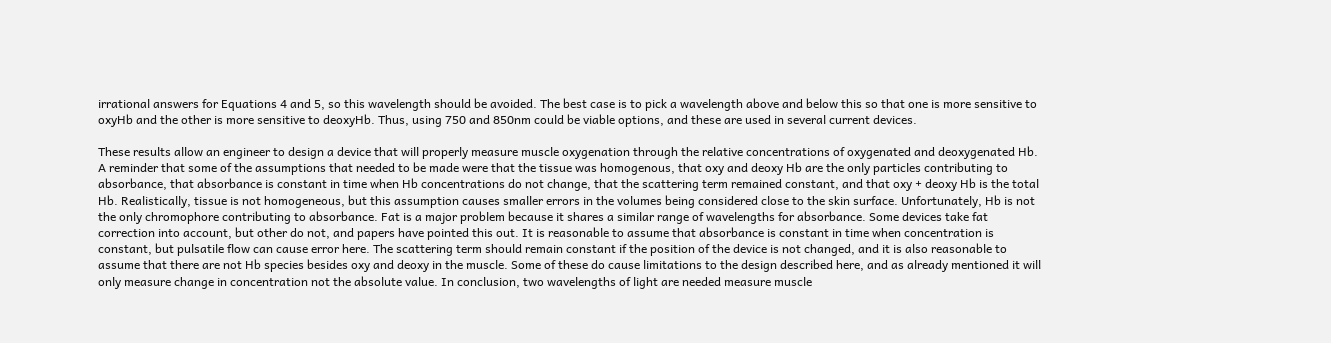irrational answers for Equations 4 and 5, so this wavelength should be avoided. The best case is to pick a wavelength above and below this so that one is more sensitive to oxyHb and the other is more sensitive to deoxyHb. Thus, using 750 and 850nm could be viable options, and these are used in several current devices.

These results allow an engineer to design a device that will properly measure muscle oxygenation through the relative concentrations of oxygenated and deoxygenated Hb. A reminder that some of the assumptions that needed to be made were that the tissue was homogenous, that oxy and deoxy Hb are the only particles contributing to absorbance, that absorbance is constant in time when Hb concentrations do not change, that the scattering term remained constant, and that oxy + deoxy Hb is the total Hb. Realistically, tissue is not homogeneous, but this assumption causes smaller errors in the volumes being considered close to the skin surface. Unfortunately, Hb is not the only chromophore contributing to absorbance. Fat is a major problem because it shares a similar range of wavelengths for absorbance. Some devices take fat correction into account, but other do not, and papers have pointed this out. It is reasonable to assume that absorbance is constant in time when concentration is constant, but pulsatile flow can cause error here. The scattering term should remain constant if the position of the device is not changed, and it is also reasonable to assume that there are not Hb species besides oxy and deoxy in the muscle. Some of these do cause limitations to the design described here, and as already mentioned it will only measure change in concentration not the absolute value. In conclusion, two wavelengths of light are needed measure muscle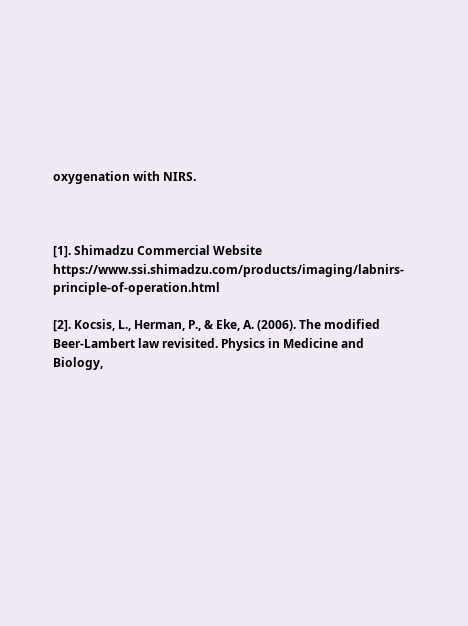oxygenation with NIRS.



[1]. Shimadzu Commercial Website https://www.ssi.shimadzu.com/products/imaging/labnirs-principle-of-operation.html

[2]. Kocsis, L., Herman, P., & Eke, A. (2006). The modified Beer-Lambert law revisited. Physics in Medicine and Biology,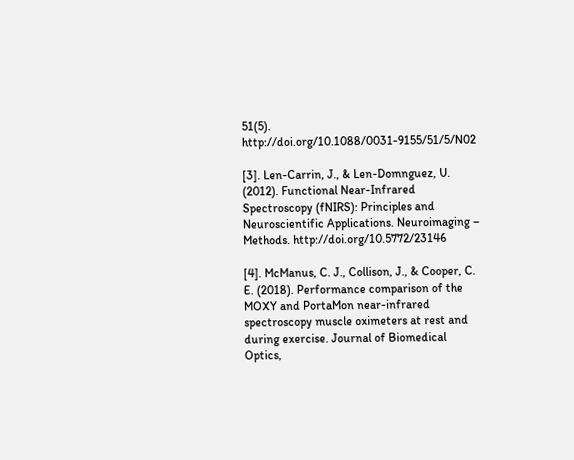51(5). http://doi.org/10.1088/0031-9155/51/5/N02

[3]. Len-Carrin, J., & Len-Domnguez, U. (2012). Functional Near-Infrared Spectroscopy (fNIRS): Principles and Neuroscientific Applications. Neuroimaging – Methods. http://doi.org/10.5772/23146

[4]. McManus, C. J., Collison, J., & Cooper, C. E. (2018). Performance comparison of the MOXY and PortaMon near-infrared spectroscopy muscle oximeters at rest and during exercise. Journal of Biomedical Optics,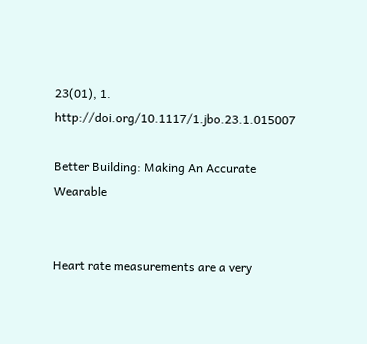23(01), 1. http://doi.org/10.1117/1.jbo.23.1.015007

Better Building: Making An Accurate Wearable


Heart rate measurements are a very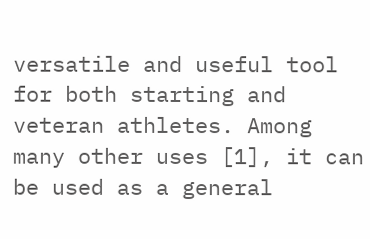versatile and useful tool for both starting and veteran athletes. Among many other uses [1], it can be used as a general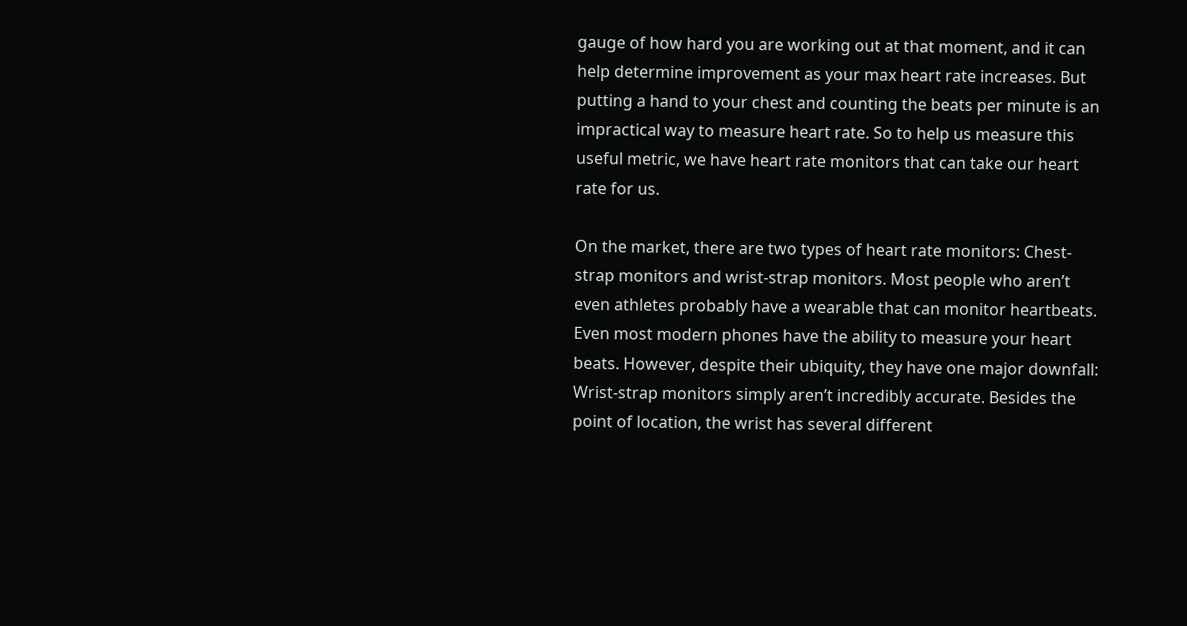gauge of how hard you are working out at that moment, and it can help determine improvement as your max heart rate increases. But putting a hand to your chest and counting the beats per minute is an impractical way to measure heart rate. So to help us measure this useful metric, we have heart rate monitors that can take our heart rate for us.

On the market, there are two types of heart rate monitors: Chest-strap monitors and wrist-strap monitors. Most people who aren’t even athletes probably have a wearable that can monitor heartbeats. Even most modern phones have the ability to measure your heart beats. However, despite their ubiquity, they have one major downfall: Wrist-strap monitors simply aren’t incredibly accurate. Besides the point of location, the wrist has several different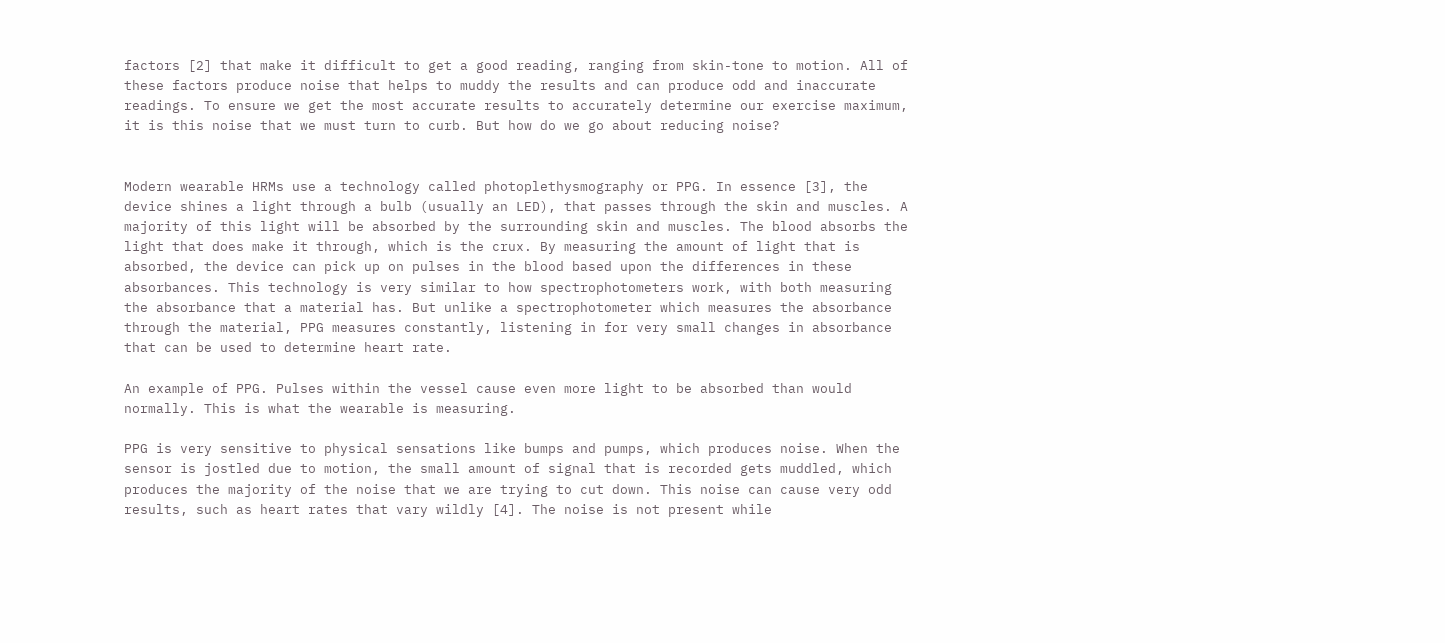factors [2] that make it difficult to get a good reading, ranging from skin-tone to motion. All of these factors produce noise that helps to muddy the results and can produce odd and inaccurate readings. To ensure we get the most accurate results to accurately determine our exercise maximum, it is this noise that we must turn to curb. But how do we go about reducing noise?


Modern wearable HRMs use a technology called photoplethysmography or PPG. In essence [3], the device shines a light through a bulb (usually an LED), that passes through the skin and muscles. A majority of this light will be absorbed by the surrounding skin and muscles. The blood absorbs the light that does make it through, which is the crux. By measuring the amount of light that is absorbed, the device can pick up on pulses in the blood based upon the differences in these absorbances. This technology is very similar to how spectrophotometers work, with both measuring the absorbance that a material has. But unlike a spectrophotometer which measures the absorbance through the material, PPG measures constantly, listening in for very small changes in absorbance that can be used to determine heart rate.

An example of PPG. Pulses within the vessel cause even more light to be absorbed than would normally. This is what the wearable is measuring.

PPG is very sensitive to physical sensations like bumps and pumps, which produces noise. When the sensor is jostled due to motion, the small amount of signal that is recorded gets muddled, which produces the majority of the noise that we are trying to cut down. This noise can cause very odd results, such as heart rates that vary wildly [4]. The noise is not present while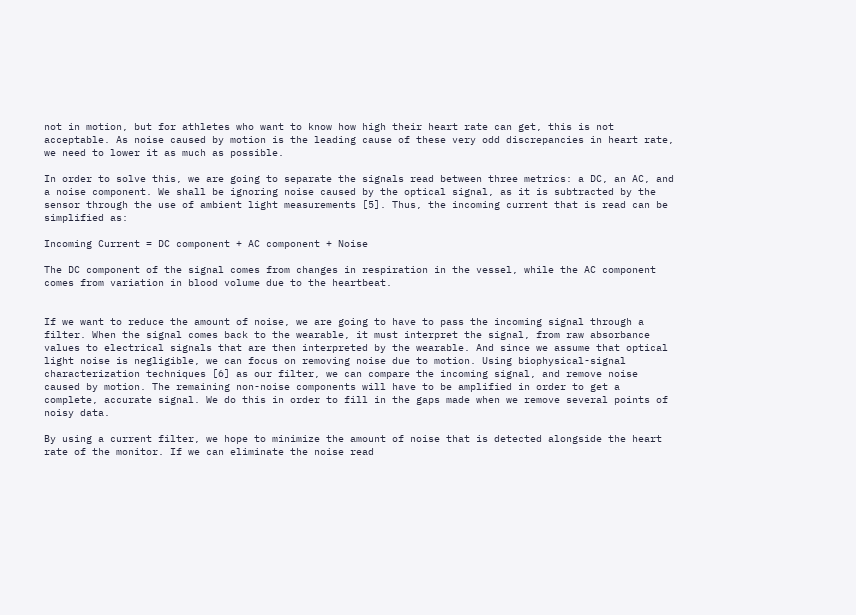not in motion, but for athletes who want to know how high their heart rate can get, this is not acceptable. As noise caused by motion is the leading cause of these very odd discrepancies in heart rate, we need to lower it as much as possible.

In order to solve this, we are going to separate the signals read between three metrics: a DC, an AC, and a noise component. We shall be ignoring noise caused by the optical signal, as it is subtracted by the sensor through the use of ambient light measurements [5]. Thus, the incoming current that is read can be simplified as:

Incoming Current = DC component + AC component + Noise

The DC component of the signal comes from changes in respiration in the vessel, while the AC component comes from variation in blood volume due to the heartbeat.


If we want to reduce the amount of noise, we are going to have to pass the incoming signal through a filter. When the signal comes back to the wearable, it must interpret the signal, from raw absorbance values to electrical signals that are then interpreted by the wearable. And since we assume that optical light noise is negligible, we can focus on removing noise due to motion. Using biophysical-signal characterization techniques [6] as our filter, we can compare the incoming signal, and remove noise caused by motion. The remaining non-noise components will have to be amplified in order to get a complete, accurate signal. We do this in order to fill in the gaps made when we remove several points of noisy data.

By using a current filter, we hope to minimize the amount of noise that is detected alongside the heart rate of the monitor. If we can eliminate the noise read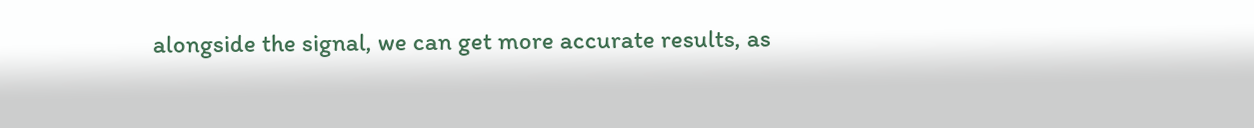alongside the signal, we can get more accurate results, as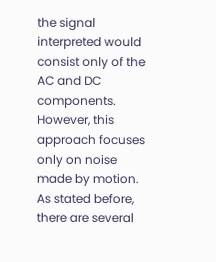the signal interpreted would consist only of the AC and DC components. However, this approach focuses only on noise made by motion. As stated before, there are several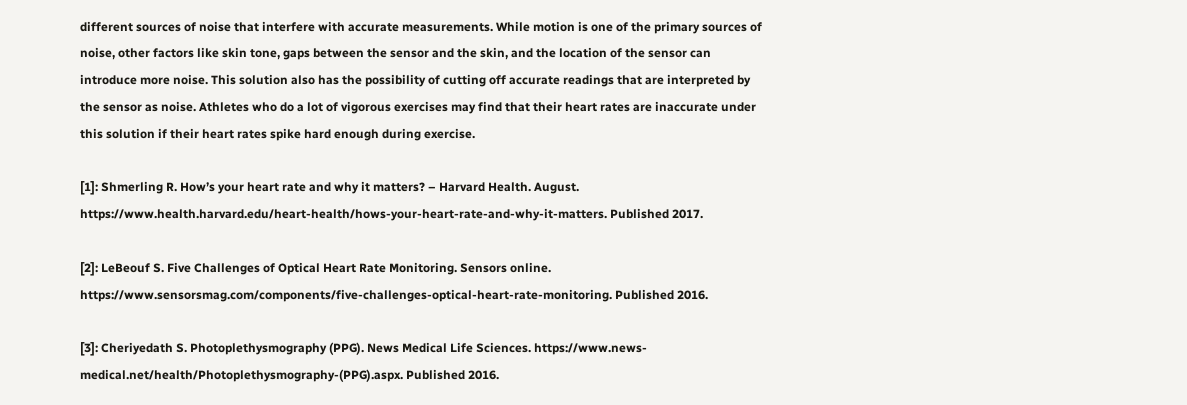different sources of noise that interfere with accurate measurements. While motion is one of the primary sources of noise, other factors like skin tone, gaps between the sensor and the skin, and the location of the sensor can introduce more noise. This solution also has the possibility of cutting off accurate readings that are interpreted by the sensor as noise. Athletes who do a lot of vigorous exercises may find that their heart rates are inaccurate under this solution if their heart rates spike hard enough during exercise.

[1]: Shmerling R. How’s your heart rate and why it matters? – Harvard Health. August. https://www.health.harvard.edu/heart-health/hows-your-heart-rate-and-why-it-matters. Published 2017.

[2]: LeBeouf S. Five Challenges of Optical Heart Rate Monitoring. Sensors online. https://www.sensorsmag.com/components/five-challenges-optical-heart-rate-monitoring. Published 2016.

[3]: Cheriyedath S. Photoplethysmography (PPG). News Medical Life Sciences. https://www.news-medical.net/health/Photoplethysmography-(PPG).aspx. Published 2016.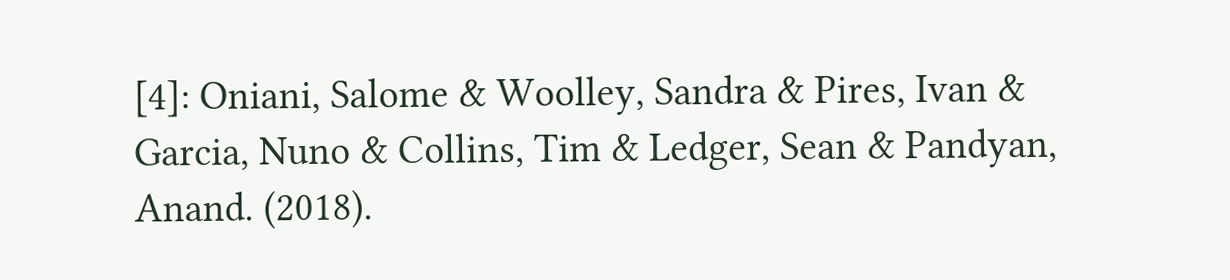[4]: Oniani, Salome & Woolley, Sandra & Pires, Ivan & Garcia, Nuno & Collins, Tim & Ledger, Sean & Pandyan, Anand. (2018).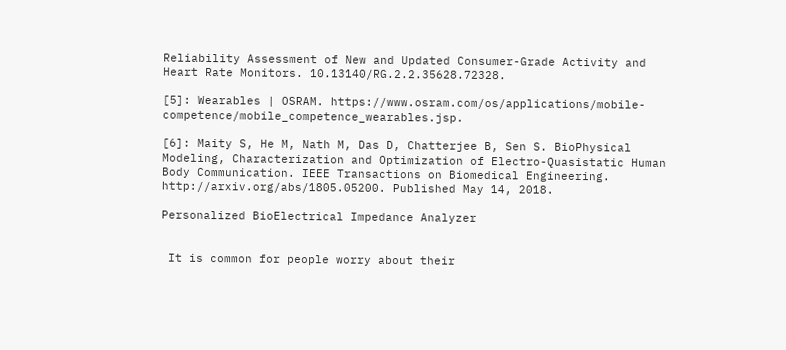Reliability Assessment of New and Updated Consumer-Grade Activity and Heart Rate Monitors. 10.13140/RG.2.2.35628.72328.

[5]: Wearables | OSRAM. https://www.osram.com/os/applications/mobile-competence/mobile_competence_wearables.jsp.

[6]: Maity S, He M, Nath M, Das D, Chatterjee B, Sen S. BioPhysical Modeling, Characterization and Optimization of Electro-Quasistatic Human Body Communication. IEEE Transactions on Biomedical Engineering. http://arxiv.org/abs/1805.05200. Published May 14, 2018.

Personalized BioElectrical Impedance Analyzer


 It is common for people worry about their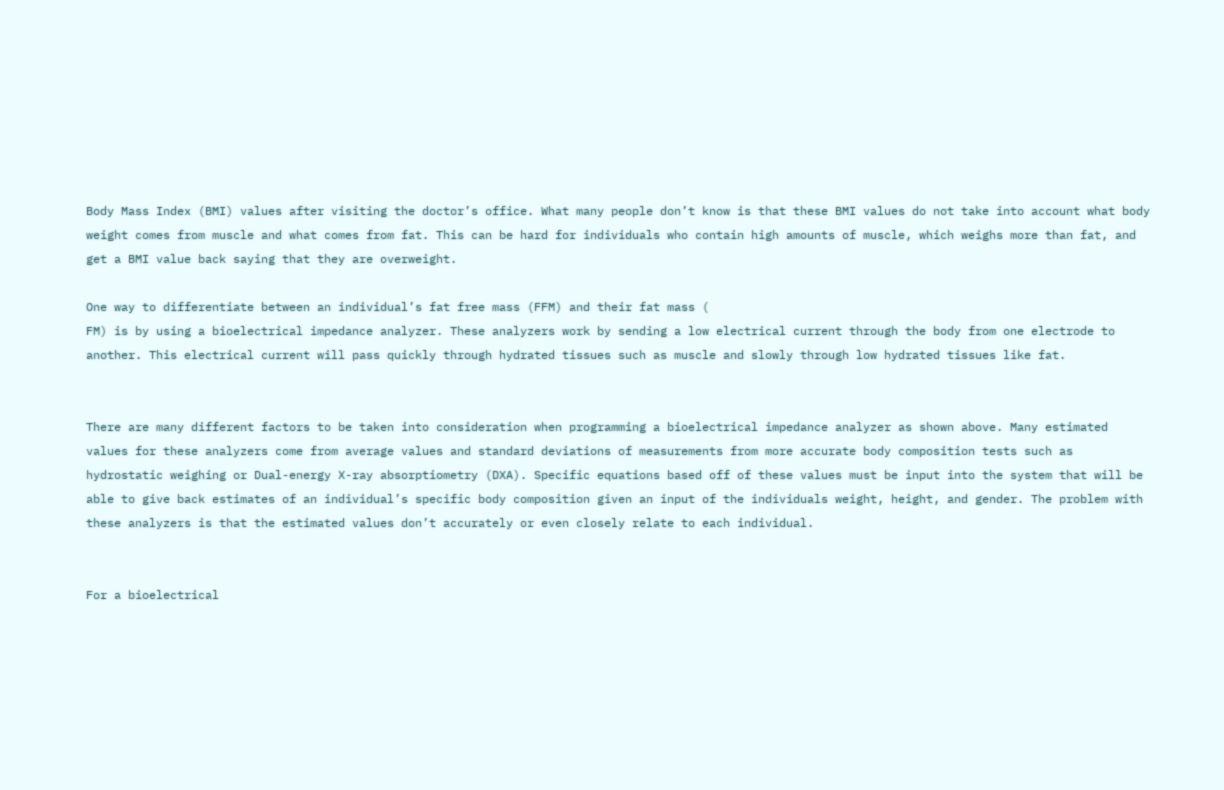Body Mass Index (BMI) values after visiting the doctor’s office. What many people don’t know is that these BMI values do not take into account what body weight comes from muscle and what comes from fat. This can be hard for individuals who contain high amounts of muscle, which weighs more than fat, and get a BMI value back saying that they are overweight.

One way to differentiate between an individual’s fat free mass (FFM) and their fat mass (
FM) is by using a bioelectrical impedance analyzer. These analyzers work by sending a low electrical current through the body from one electrode to another. This electrical current will pass quickly through hydrated tissues such as muscle and slowly through low hydrated tissues like fat.


There are many different factors to be taken into consideration when programming a bioelectrical impedance analyzer as shown above. Many estimated values for these analyzers come from average values and standard deviations of measurements from more accurate body composition tests such as hydrostatic weighing or Dual-energy X-ray absorptiometry (DXA). Specific equations based off of these values must be input into the system that will be able to give back estimates of an individual’s specific body composition given an input of the individuals weight, height, and gender. The problem with these analyzers is that the estimated values don’t accurately or even closely relate to each individual.


For a bioelectrical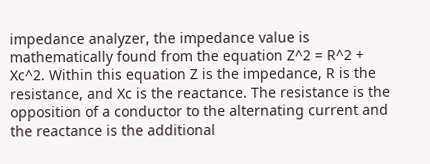impedance analyzer, the impedance value is mathematically found from the equation Z^2 = R^2 + Xc^2. Within this equation Z is the impedance, R is the resistance, and Xc is the reactance. The resistance is the opposition of a conductor to the alternating current and the reactance is the additional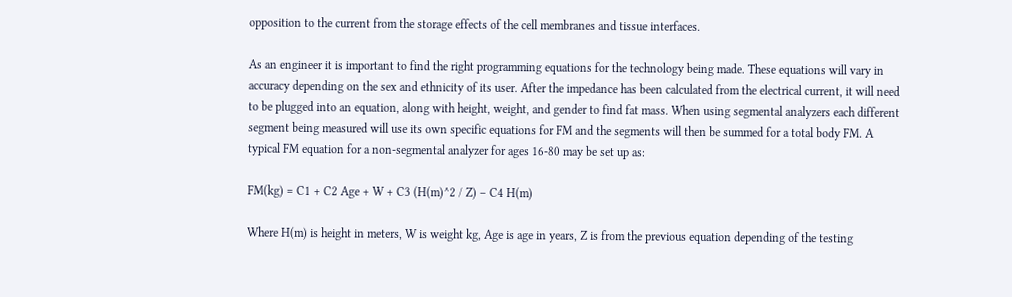opposition to the current from the storage effects of the cell membranes and tissue interfaces.

As an engineer it is important to find the right programming equations for the technology being made. These equations will vary in accuracy depending on the sex and ethnicity of its user. After the impedance has been calculated from the electrical current, it will need to be plugged into an equation, along with height, weight, and gender to find fat mass. When using segmental analyzers each different segment being measured will use its own specific equations for FM and the segments will then be summed for a total body FM. A typical FM equation for a non-segmental analyzer for ages 16-80 may be set up as:

FM(kg) = C1 + C2 Age + W + C3 (H(m)^2 / Z) – C4 H(m)

Where H(m) is height in meters, W is weight kg, Age is age in years, Z is from the previous equation depending of the testing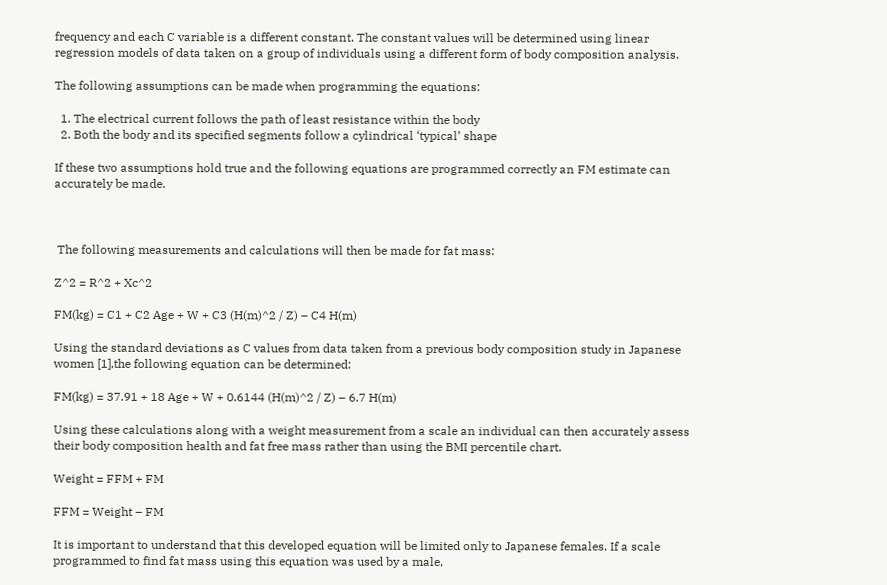frequency and each C variable is a different constant. The constant values will be determined using linear regression models of data taken on a group of individuals using a different form of body composition analysis.

The following assumptions can be made when programming the equations:

  1. The electrical current follows the path of least resistance within the body
  2. Both the body and its specified segments follow a cylindrical ‘typical’ shape

If these two assumptions hold true and the following equations are programmed correctly an FM estimate can accurately be made.



 The following measurements and calculations will then be made for fat mass:

Z^2 = R^2 + Xc^2

FM(kg) = C1 + C2 Age + W + C3 (H(m)^2 / Z) – C4 H(m)

Using the standard deviations as C values from data taken from a previous body composition study in Japanese women [1],the following equation can be determined:

FM(kg) = 37.91 + 18 Age + W + 0.6144 (H(m)^2 / Z) – 6.7 H(m)

Using these calculations along with a weight measurement from a scale an individual can then accurately assess their body composition health and fat free mass rather than using the BMI percentile chart.

Weight = FFM + FM

FFM = Weight – FM

It is important to understand that this developed equation will be limited only to Japanese females. If a scale programmed to find fat mass using this equation was used by a male,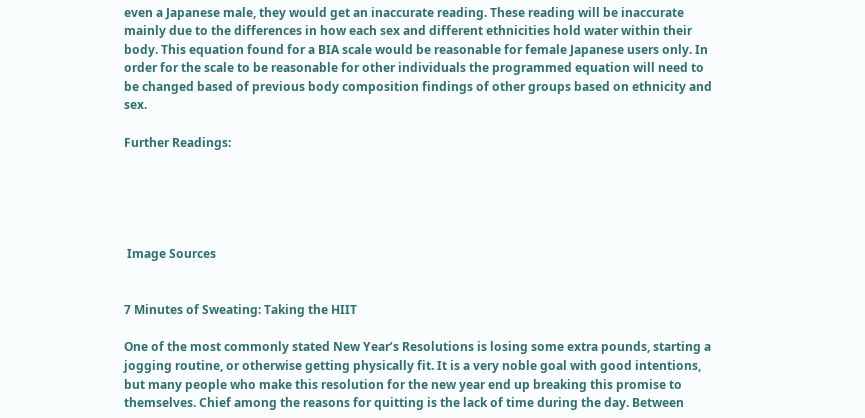even a Japanese male, they would get an inaccurate reading. These reading will be inaccurate mainly due to the differences in how each sex and different ethnicities hold water within their body. This equation found for a BIA scale would be reasonable for female Japanese users only. In order for the scale to be reasonable for other individuals the programmed equation will need to be changed based of previous body composition findings of other groups based on ethnicity and sex.

Further Readings:





 Image Sources


7 Minutes of Sweating: Taking the HIIT

One of the most commonly stated New Year’s Resolutions is losing some extra pounds, starting a jogging routine, or otherwise getting physically fit. It is a very noble goal with good intentions, but many people who make this resolution for the new year end up breaking this promise to themselves. Chief among the reasons for quitting is the lack of time during the day. Between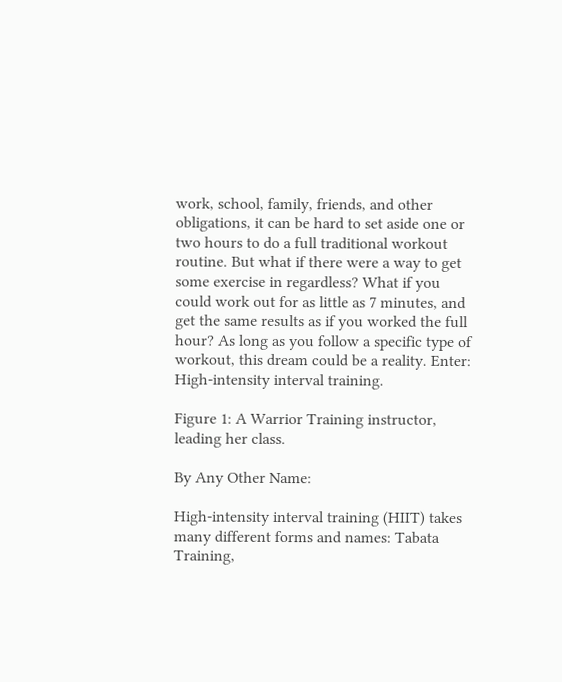work, school, family, friends, and other obligations, it can be hard to set aside one or two hours to do a full traditional workout routine. But what if there were a way to get some exercise in regardless? What if you could work out for as little as 7 minutes, and get the same results as if you worked the full hour? As long as you follow a specific type of workout, this dream could be a reality. Enter: High-intensity interval training.

Figure 1: A Warrior Training instructor, leading her class.

By Any Other Name:

High-intensity interval training (HIIT) takes many different forms and names: Tabata Training,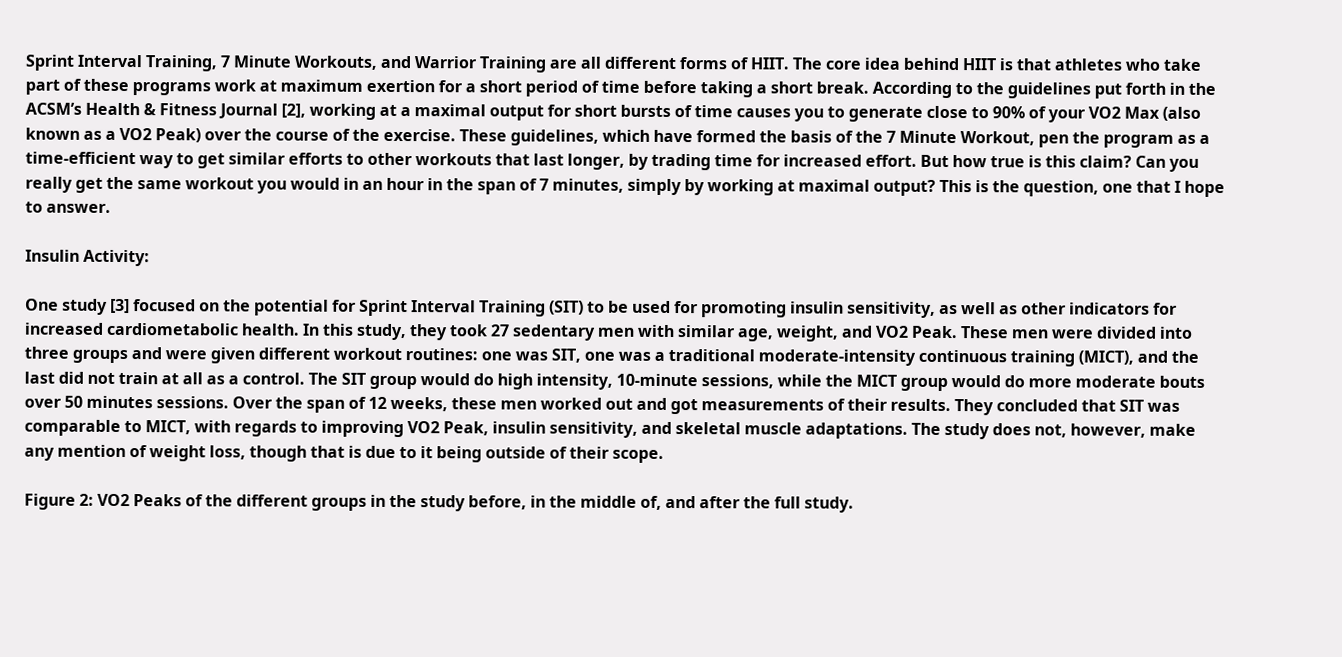Sprint Interval Training, 7 Minute Workouts, and Warrior Training are all different forms of HIIT. The core idea behind HIIT is that athletes who take part of these programs work at maximum exertion for a short period of time before taking a short break. According to the guidelines put forth in the ACSM’s Health & Fitness Journal [2], working at a maximal output for short bursts of time causes you to generate close to 90% of your VO2 Max (also known as a VO2 Peak) over the course of the exercise. These guidelines, which have formed the basis of the 7 Minute Workout, pen the program as a time-efficient way to get similar efforts to other workouts that last longer, by trading time for increased effort. But how true is this claim? Can you really get the same workout you would in an hour in the span of 7 minutes, simply by working at maximal output? This is the question, one that I hope to answer.

Insulin Activity:

One study [3] focused on the potential for Sprint Interval Training (SIT) to be used for promoting insulin sensitivity, as well as other indicators for increased cardiometabolic health. In this study, they took 27 sedentary men with similar age, weight, and VO2 Peak. These men were divided into three groups and were given different workout routines: one was SIT, one was a traditional moderate-intensity continuous training (MICT), and the last did not train at all as a control. The SIT group would do high intensity, 10-minute sessions, while the MICT group would do more moderate bouts over 50 minutes sessions. Over the span of 12 weeks, these men worked out and got measurements of their results. They concluded that SIT was comparable to MICT, with regards to improving VO2 Peak, insulin sensitivity, and skeletal muscle adaptations. The study does not, however, make any mention of weight loss, though that is due to it being outside of their scope.

Figure 2: VO2 Peaks of the different groups in the study before, in the middle of, and after the full study.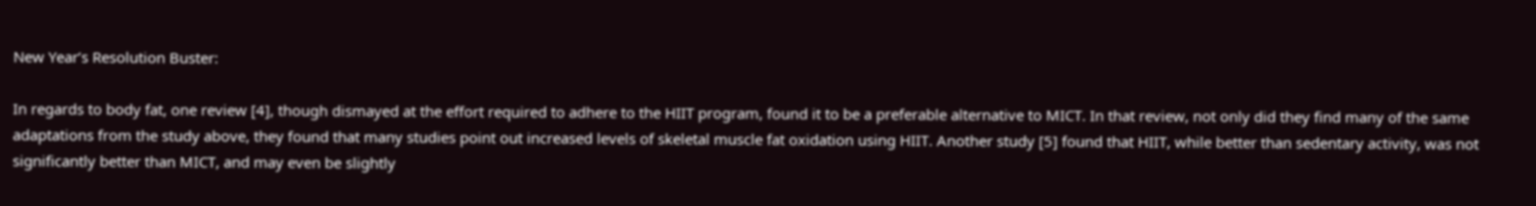New Year’s Resolution Buster:

In regards to body fat, one review [4], though dismayed at the effort required to adhere to the HIIT program, found it to be a preferable alternative to MICT. In that review, not only did they find many of the same adaptations from the study above, they found that many studies point out increased levels of skeletal muscle fat oxidation using HIIT. Another study [5] found that HIIT, while better than sedentary activity, was not significantly better than MICT, and may even be slightly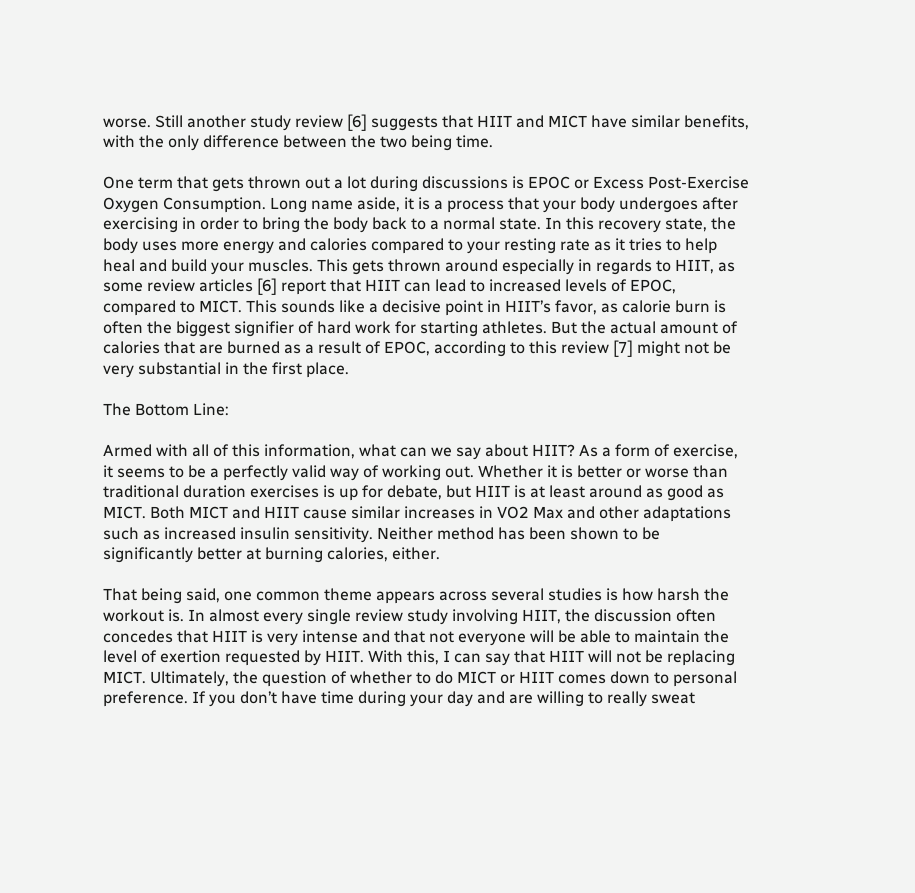worse. Still another study review [6] suggests that HIIT and MICT have similar benefits, with the only difference between the two being time.

One term that gets thrown out a lot during discussions is EPOC or Excess Post-Exercise Oxygen Consumption. Long name aside, it is a process that your body undergoes after exercising in order to bring the body back to a normal state. In this recovery state, the body uses more energy and calories compared to your resting rate as it tries to help heal and build your muscles. This gets thrown around especially in regards to HIIT, as some review articles [6] report that HIIT can lead to increased levels of EPOC, compared to MICT. This sounds like a decisive point in HIIT’s favor, as calorie burn is often the biggest signifier of hard work for starting athletes. But the actual amount of calories that are burned as a result of EPOC, according to this review [7] might not be very substantial in the first place.

The Bottom Line:

Armed with all of this information, what can we say about HIIT? As a form of exercise, it seems to be a perfectly valid way of working out. Whether it is better or worse than traditional duration exercises is up for debate, but HIIT is at least around as good as MICT. Both MICT and HIIT cause similar increases in VO2 Max and other adaptations such as increased insulin sensitivity. Neither method has been shown to be significantly better at burning calories, either.

That being said, one common theme appears across several studies is how harsh the workout is. In almost every single review study involving HIIT, the discussion often concedes that HIIT is very intense and that not everyone will be able to maintain the level of exertion requested by HIIT. With this, I can say that HIIT will not be replacing MICT. Ultimately, the question of whether to do MICT or HIIT comes down to personal preference. If you don’t have time during your day and are willing to really sweat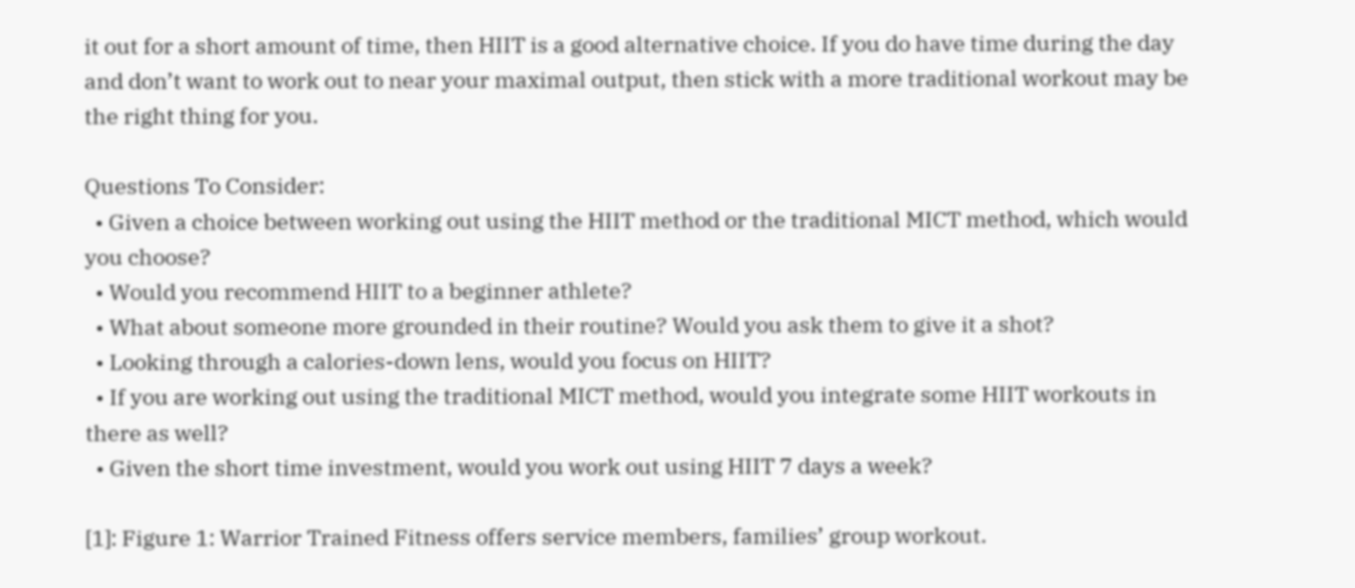it out for a short amount of time, then HIIT is a good alternative choice. If you do have time during the day and don’t want to work out to near your maximal output, then stick with a more traditional workout may be the right thing for you.

Questions To Consider:
  • Given a choice between working out using the HIIT method or the traditional MICT method, which would you choose?
  • Would you recommend HIIT to a beginner athlete?
  • What about someone more grounded in their routine? Would you ask them to give it a shot?
  • Looking through a calories-down lens, would you focus on HIIT?
  • If you are working out using the traditional MICT method, would you integrate some HIIT workouts in there as well?
  • Given the short time investment, would you work out using HIIT 7 days a week?

[1]: Figure 1: Warrior Trained Fitness offers service members, families’ group workout.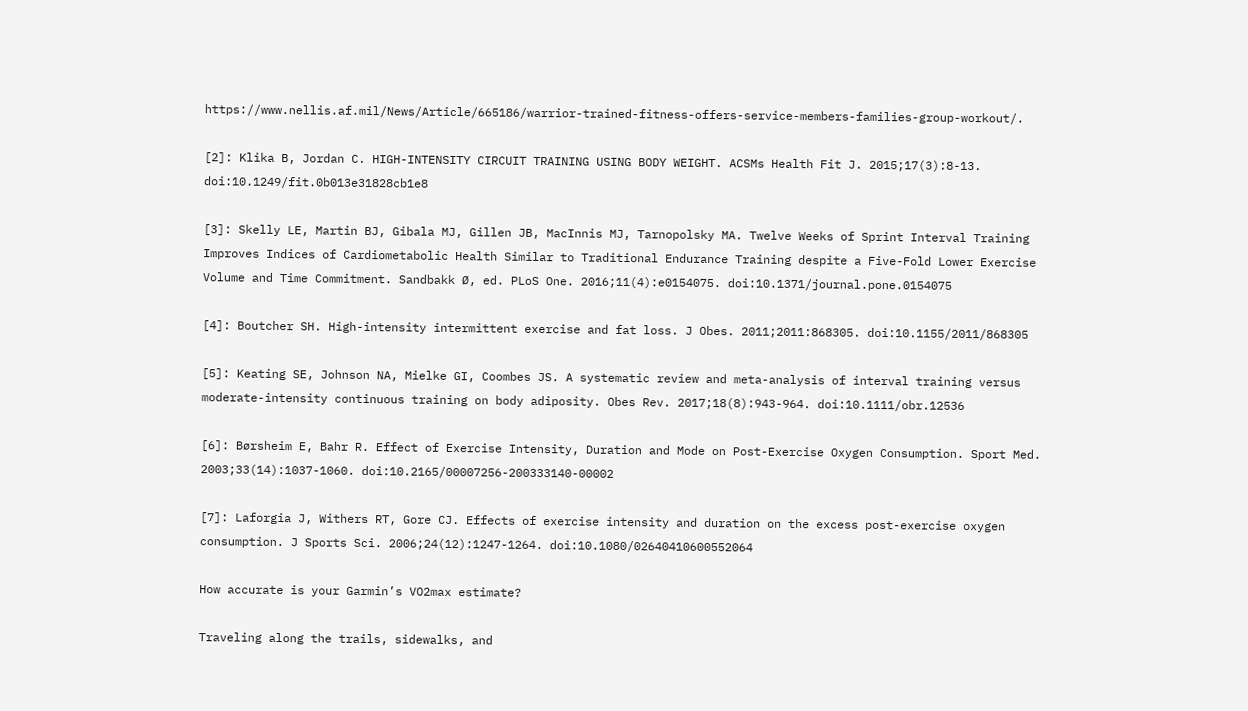https://www.nellis.af.mil/News/Article/665186/warrior-trained-fitness-offers-service-members-families-group-workout/.

[2]: Klika B, Jordan C. HIGH-INTENSITY CIRCUIT TRAINING USING BODY WEIGHT. ACSMs Health Fit J. 2015;17(3):8-13. doi:10.1249/fit.0b013e31828cb1e8

[3]: Skelly LE, Martin BJ, Gibala MJ, Gillen JB, MacInnis MJ, Tarnopolsky MA. Twelve Weeks of Sprint Interval Training Improves Indices of Cardiometabolic Health Similar to Traditional Endurance Training despite a Five-Fold Lower Exercise Volume and Time Commitment. Sandbakk Ø, ed. PLoS One. 2016;11(4):e0154075. doi:10.1371/journal.pone.0154075

[4]: Boutcher SH. High-intensity intermittent exercise and fat loss. J Obes. 2011;2011:868305. doi:10.1155/2011/868305

[5]: Keating SE, Johnson NA, Mielke GI, Coombes JS. A systematic review and meta-analysis of interval training versus moderate-intensity continuous training on body adiposity. Obes Rev. 2017;18(8):943-964. doi:10.1111/obr.12536

[6]: Børsheim E, Bahr R. Effect of Exercise Intensity, Duration and Mode on Post-Exercise Oxygen Consumption. Sport Med. 2003;33(14):1037-1060. doi:10.2165/00007256-200333140-00002

[7]: Laforgia J, Withers RT, Gore CJ. Effects of exercise intensity and duration on the excess post-exercise oxygen consumption. J Sports Sci. 2006;24(12):1247-1264. doi:10.1080/02640410600552064

How accurate is your Garmin’s VO2max estimate?

Traveling along the trails, sidewalks, and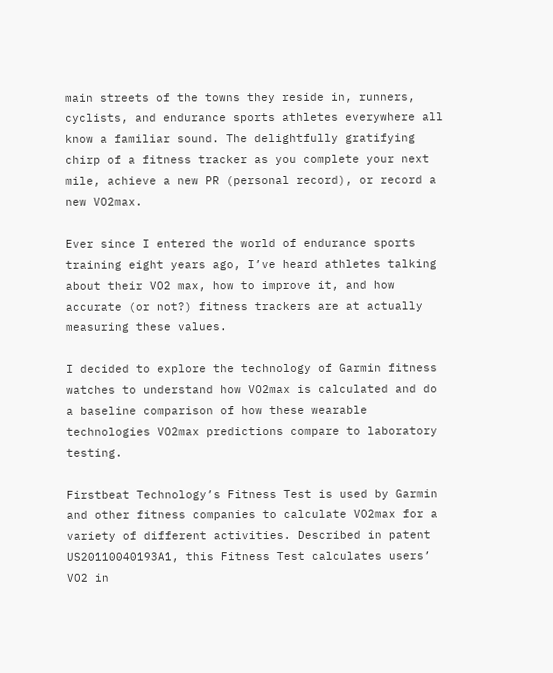main streets of the towns they reside in, runners, cyclists, and endurance sports athletes everywhere all know a familiar sound. The delightfully gratifying chirp of a fitness tracker as you complete your next mile, achieve a new PR (personal record), or record a new VO2max.

Ever since I entered the world of endurance sports training eight years ago, I’ve heard athletes talking about their VO2 max, how to improve it, and how accurate (or not?) fitness trackers are at actually measuring these values.

I decided to explore the technology of Garmin fitness watches to understand how VO2max is calculated and do a baseline comparison of how these wearable technologies VO2max predictions compare to laboratory testing.

Firstbeat Technology’s Fitness Test is used by Garmin and other fitness companies to calculate VO2max for a variety of different activities. Described in patent US20110040193A1, this Fitness Test calculates users’ VO2 in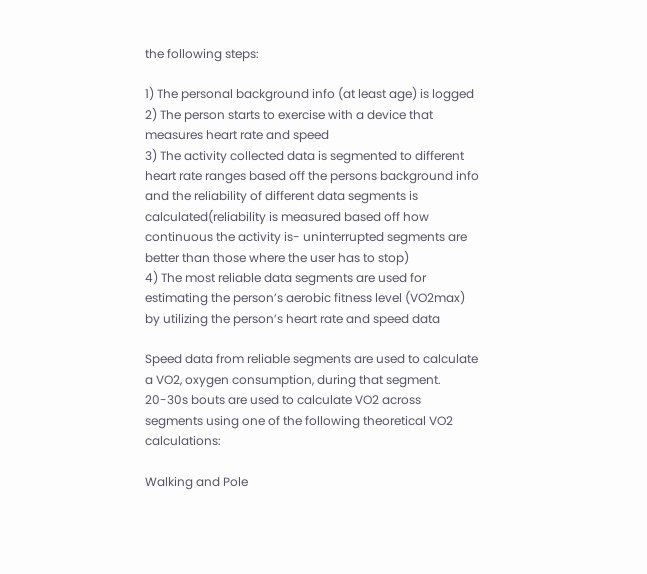the following steps:

1) The personal background info (at least age) is logged
2) The person starts to exercise with a device that measures heart rate and speed
3) The activity collected data is segmented to different heart rate ranges based off the persons background info and the reliability of different data segments is calculated(reliability is measured based off how continuous the activity is- uninterrupted segments are better than those where the user has to stop)
4) The most reliable data segments are used for estimating the person’s aerobic fitness level (VO2max) by utilizing the person’s heart rate and speed data

Speed data from reliable segments are used to calculate a VO2, oxygen consumption, during that segment. 20-30s bouts are used to calculate VO2 across segments using one of the following theoretical VO2 calculations:

Walking and Pole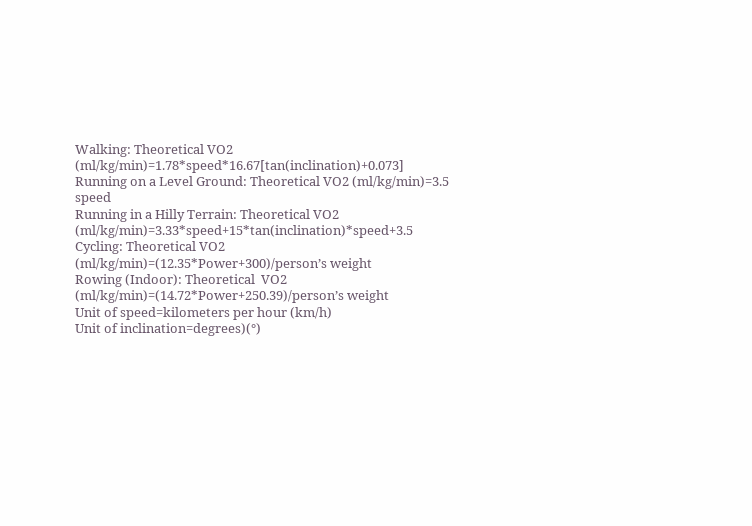Walking: Theoretical VO2 (ml/kg/min)=1.78*speed*16.67[tan(inclination)+0.073]
Running on a Level Ground: Theoretical VO2 (ml/kg/min)=3.5 speed
Running in a Hilly Terrain: Theoretical VO2 (ml/kg/min)=3.33*speed+15*tan(inclination)*speed+3.5
Cycling: Theoretical VO2 (ml/kg/min)=(12.35*Power+300)/person’s weight
Rowing (Indoor): Theoretical  VO2 (ml/kg/min)=(14.72*Power+250.39)/person’s weight                                Unit of speed=kilometers per hour (km/h)
Unit of inclination=degrees)(°)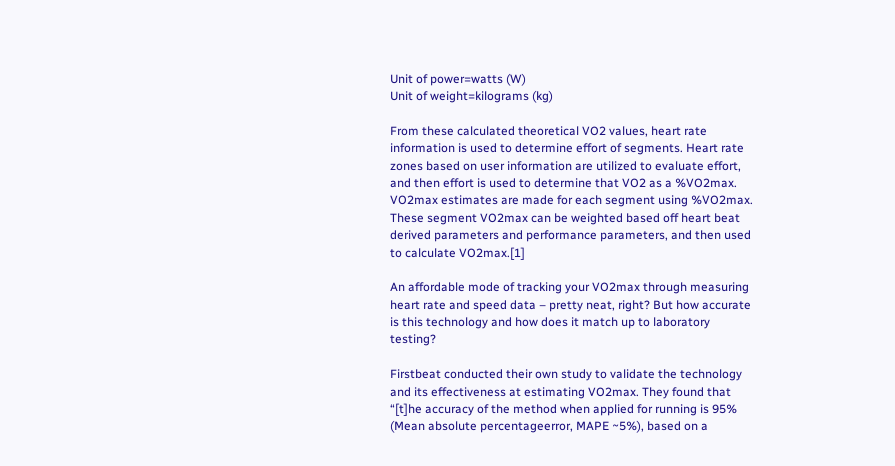Unit of power=watts (W)
Unit of weight=kilograms (kg)

From these calculated theoretical VO2 values, heart rate information is used to determine effort of segments. Heart rate zones based on user information are utilized to evaluate effort, and then effort is used to determine that VO2 as a %VO2max. VO2max estimates are made for each segment using %VO2max. These segment VO2max can be weighted based off heart beat derived parameters and performance parameters, and then used to calculate VO2max.[1]

An affordable mode of tracking your VO2max through measuring heart rate and speed data – pretty neat, right? But how accurate is this technology and how does it match up to laboratory testing?

Firstbeat conducted their own study to validate the technology and its effectiveness at estimating VO2max. They found that “[t]he accuracy of the method when applied for running is 95% (Mean absolute percentageerror, MAPE ~5%), based on a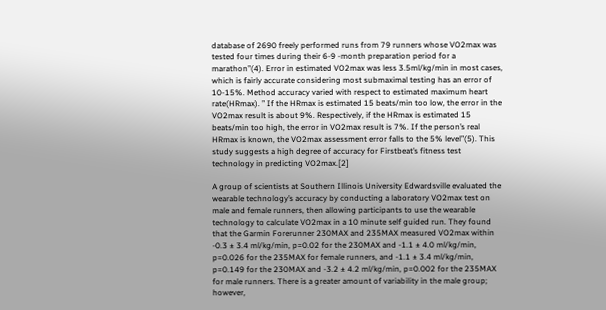database of 2690 freely performed runs from 79 runners whose VO2max was tested four times during their 6-9 -month preparation period for a marathon”(4). Error in estimated VO2max was less 3.5ml/kg/min in most cases, which is fairly accurate considering most submaximal testing has an error of 10-15%. Method accuracy varied with respect to estimated maximum heart rate(HRmax). ” If the HRmax is estimated 15 beats/min too low, the error in the VO2max result is about 9%. Respectively, if the HRmax is estimated 15 beats/min too high, the error in VO2max result is 7%. If the person’s real HRmax is known, the VO2max assessment error falls to the 5% level”(5). This study suggests a high degree of accuracy for Firstbeat’s fitness test technology in predicting VO2max.[2]

A group of scientists at Southern Illinois University Edwardsville evaluated the wearable technology’s accuracy by conducting a laboratory VO2max test on male and female runners, then allowing participants to use the wearable technology to calculate VO2max in a 10 minute self guided run. They found that the Garmin Forerunner 230MAX and 235MAX measured VO2max within -0.3 ± 3.4 ml/kg/min, p=0.02 for the 230MAX and -1.1 ± 4.0 ml/kg/min, p=0.026 for the 235MAX for female runners, and -1.1 ± 3.4 ml/kg/min, p=0.149 for the 230MAX and -3.2 ± 4.2 ml/kg/min, p=0.002 for the 235MAX for male runners. There is a greater amount of variability in the male group; however,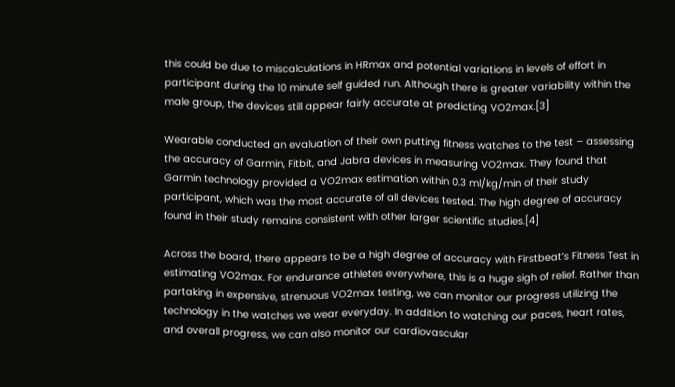this could be due to miscalculations in HRmax and potential variations in levels of effort in participant during the 10 minute self guided run. Although there is greater variability within the male group, the devices still appear fairly accurate at predicting VO2max.[3]

Wearable conducted an evaluation of their own putting fitness watches to the test – assessing the accuracy of Garmin, Fitbit, and Jabra devices in measuring VO2max. They found that Garmin technology provided a VO2max estimation within 0.3 ml/kg/min of their study participant, which was the most accurate of all devices tested. The high degree of accuracy found in their study remains consistent with other larger scientific studies.[4]

Across the board, there appears to be a high degree of accuracy with Firstbeat’s Fitness Test in estimating VO2max. For endurance athletes everywhere, this is a huge sigh of relief. Rather than partaking in expensive, strenuous VO2max testing, we can monitor our progress utilizing the technology in the watches we wear everyday. In addition to watching our paces, heart rates, and overall progress, we can also monitor our cardiovascular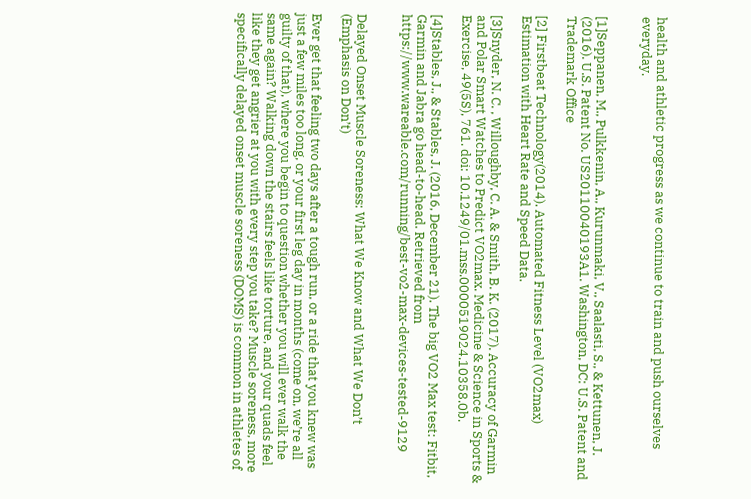health and athletic progress as we continue to train and push ourselves everyday.


[1]Seppanen, M., Pulkkenin, A., Kurunmaki, V., Saalasti, S., & Kettunen, J. (2016). U.S. Patent No. US20110040193A1. Washington, DC: U.S. Patent and Trademark Office

[2] Firstbeat Technology(2014). Automated Fitness Level (VO2max) Estimation with Heart Rate and Speed Data.

[3]Snyder, N. C. , Willoughby, C. A. & Smith, B. K. (2017). Accuracy of Garmin and Polar Smart Watches to Predict VO2max. Medicine & Science in Sports & Exercise, 49(5S), 761. doi: 10.1249/01.mss.0000519024.10358.0b.

[4]Stables, J., & Stables, J. (2016, December 21). The big VO2 Max test: Fitbit, Garmin and Jabra go head-to-head. Retrieved from https://www.wareable.com/running/best-vo2-max-devices-tested-9129


Delayed Onset Muscle Soreness: What We Know and What We Don’t (Emphasis on Don’t)

Ever get that feeling two days after a tough run, or a ride that you knew was just a few miles too long, or your first leg day in months (come on, we’re all guilty of that), where you begin to question whether you will ever walk the same again? Walking down the stairs feels like torture, and your quads feel like they get angrier at you with every step you take? Muscle soreness, more specifically delayed onset muscle soreness (DOMS) is common in athletes of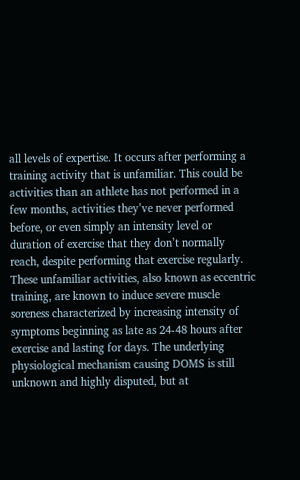all levels of expertise. It occurs after performing a training activity that is unfamiliar. This could be activities than an athlete has not performed in a few months, activities they’ve never performed before, or even simply an intensity level or duration of exercise that they don’t normally reach, despite performing that exercise regularly. These unfamiliar activities, also known as eccentric training, are known to induce severe muscle soreness characterized by increasing intensity of symptoms beginning as late as 24-48 hours after exercise and lasting for days. The underlying physiological mechanism causing DOMS is still unknown and highly disputed, but at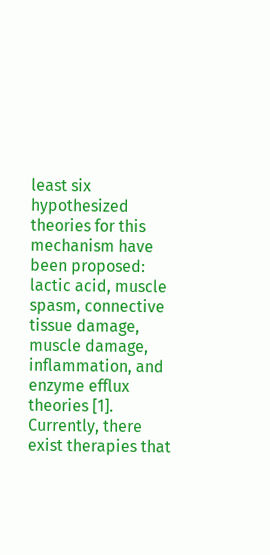least six hypothesized theories for this mechanism have been proposed: lactic acid, muscle spasm, connective tissue damage, muscle damage, inflammation, and enzyme efflux theories [1]. Currently, there exist therapies that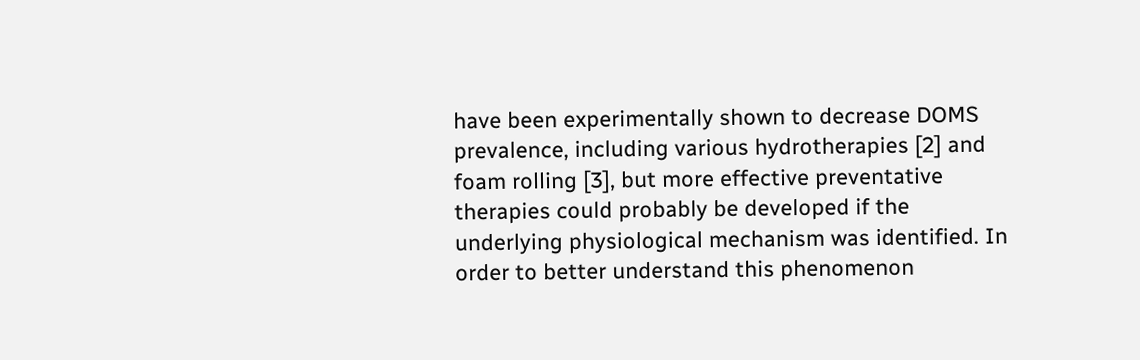have been experimentally shown to decrease DOMS prevalence, including various hydrotherapies [2] and foam rolling [3], but more effective preventative therapies could probably be developed if the underlying physiological mechanism was identified. In order to better understand this phenomenon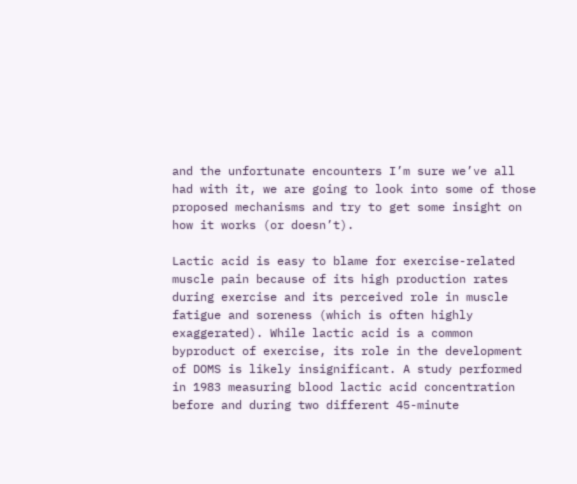and the unfortunate encounters I’m sure we’ve all had with it, we are going to look into some of those proposed mechanisms and try to get some insight on how it works (or doesn’t).

Lactic acid is easy to blame for exercise-related muscle pain because of its high production rates during exercise and its perceived role in muscle fatigue and soreness (which is often highly exaggerated). While lactic acid is a common byproduct of exercise, its role in the development of DOMS is likely insignificant. A study performed in 1983 measuring blood lactic acid concentration before and during two different 45-minute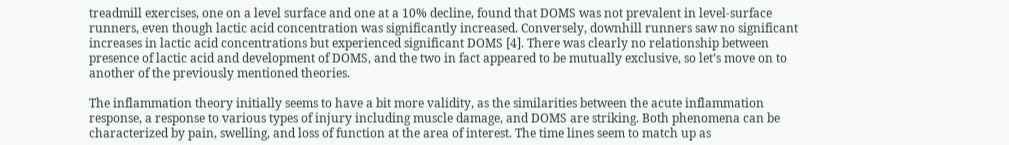treadmill exercises, one on a level surface and one at a 10% decline, found that DOMS was not prevalent in level-surface runners, even though lactic acid concentration was significantly increased. Conversely, downhill runners saw no significant increases in lactic acid concentrations but experienced significant DOMS [4]. There was clearly no relationship between presence of lactic acid and development of DOMS, and the two in fact appeared to be mutually exclusive, so let’s move on to another of the previously mentioned theories.

The inflammation theory initially seems to have a bit more validity, as the similarities between the acute inflammation response, a response to various types of injury including muscle damage, and DOMS are striking. Both phenomena can be characterized by pain, swelling, and loss of function at the area of interest. The time lines seem to match up as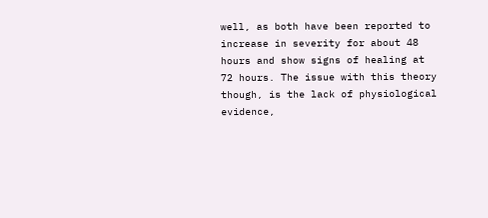well, as both have been reported to increase in severity for about 48 hours and show signs of healing at 72 hours. The issue with this theory though, is the lack of physiological evidence,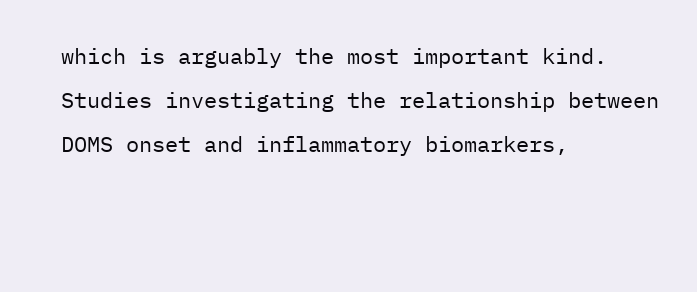which is arguably the most important kind. Studies investigating the relationship between DOMS onset and inflammatory biomarkers,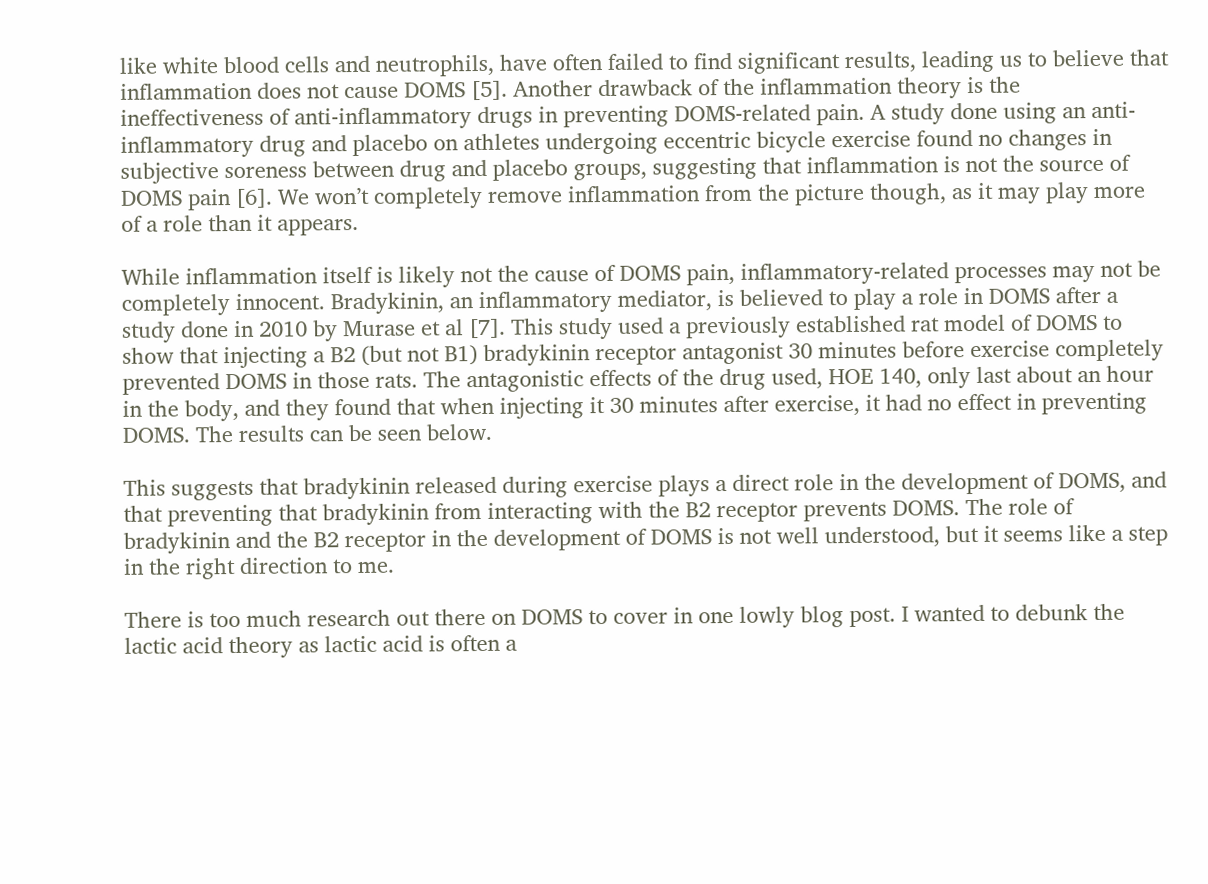like white blood cells and neutrophils, have often failed to find significant results, leading us to believe that inflammation does not cause DOMS [5]. Another drawback of the inflammation theory is the ineffectiveness of anti-inflammatory drugs in preventing DOMS-related pain. A study done using an anti-inflammatory drug and placebo on athletes undergoing eccentric bicycle exercise found no changes in subjective soreness between drug and placebo groups, suggesting that inflammation is not the source of DOMS pain [6]. We won’t completely remove inflammation from the picture though, as it may play more of a role than it appears.

While inflammation itself is likely not the cause of DOMS pain, inflammatory-related processes may not be completely innocent. Bradykinin, an inflammatory mediator, is believed to play a role in DOMS after a study done in 2010 by Murase et al [7]. This study used a previously established rat model of DOMS to show that injecting a B2 (but not B1) bradykinin receptor antagonist 30 minutes before exercise completely prevented DOMS in those rats. The antagonistic effects of the drug used, HOE 140, only last about an hour in the body, and they found that when injecting it 30 minutes after exercise, it had no effect in preventing DOMS. The results can be seen below.

This suggests that bradykinin released during exercise plays a direct role in the development of DOMS, and that preventing that bradykinin from interacting with the B2 receptor prevents DOMS. The role of bradykinin and the B2 receptor in the development of DOMS is not well understood, but it seems like a step in the right direction to me.

There is too much research out there on DOMS to cover in one lowly blog post. I wanted to debunk the lactic acid theory as lactic acid is often a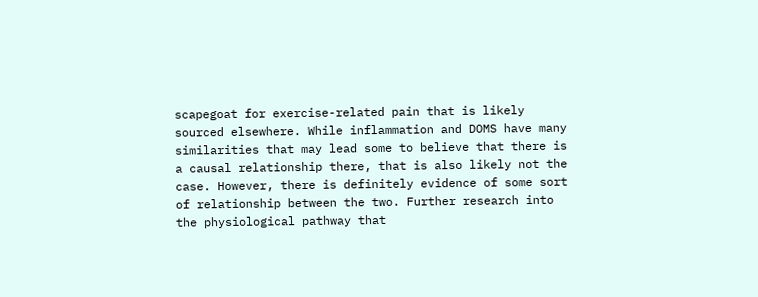scapegoat for exercise-related pain that is likely sourced elsewhere. While inflammation and DOMS have many similarities that may lead some to believe that there is a causal relationship there, that is also likely not the case. However, there is definitely evidence of some sort of relationship between the two. Further research into the physiological pathway that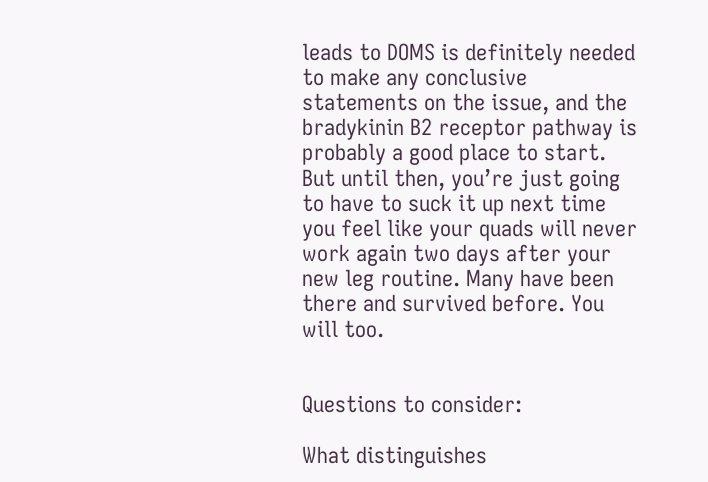leads to DOMS is definitely needed to make any conclusive statements on the issue, and the bradykinin B2 receptor pathway is probably a good place to start. But until then, you’re just going to have to suck it up next time you feel like your quads will never work again two days after your new leg routine. Many have been there and survived before. You will too.


Questions to consider:

What distinguishes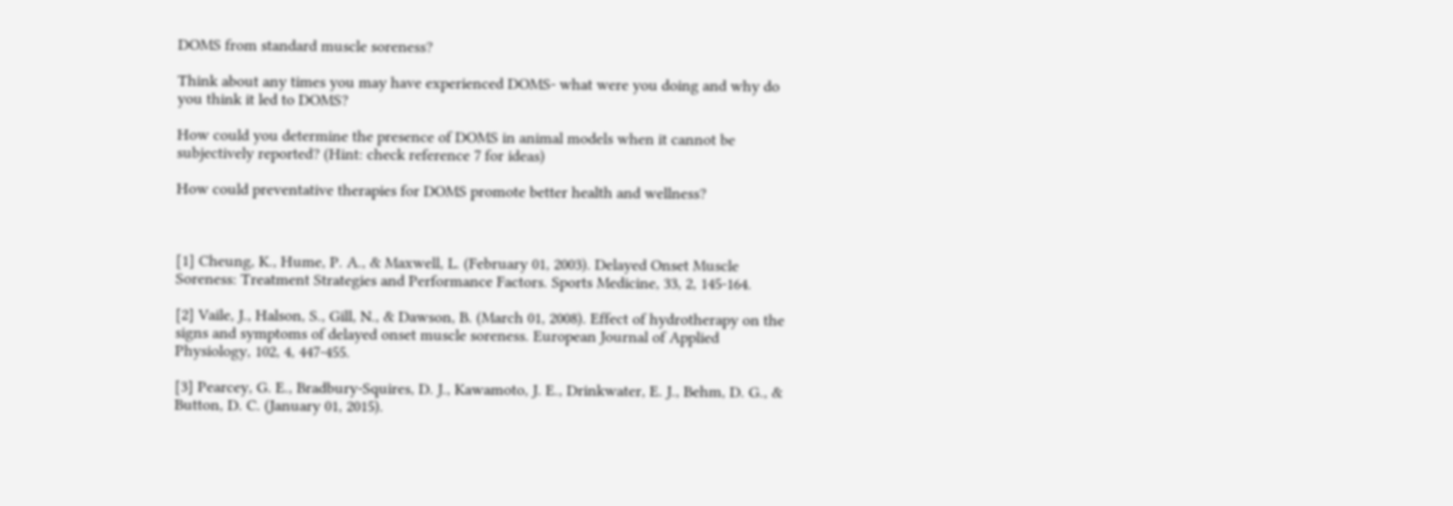DOMS from standard muscle soreness?

Think about any times you may have experienced DOMS- what were you doing and why do you think it led to DOMS?

How could you determine the presence of DOMS in animal models when it cannot be subjectively reported? (Hint: check reference 7 for ideas)

How could preventative therapies for DOMS promote better health and wellness?



[1] Cheung, K., Hume, P. A., & Maxwell, L. (February 01, 2003). Delayed Onset Muscle Soreness: Treatment Strategies and Performance Factors. Sports Medicine, 33, 2, 145-164.

[2] Vaile, J., Halson, S., Gill, N., & Dawson, B. (March 01, 2008). Effect of hydrotherapy on the signs and symptoms of delayed onset muscle soreness. European Journal of Applied Physiology, 102, 4, 447-455.

[3] Pearcey, G. E., Bradbury-Squires, D. J., Kawamoto, J. E., Drinkwater, E. J., Behm, D. G., & Button, D. C. (January 01, 2015).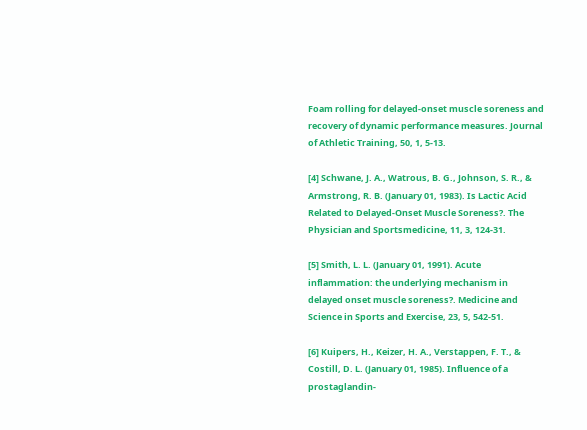Foam rolling for delayed-onset muscle soreness and recovery of dynamic performance measures. Journal of Athletic Training, 50, 1, 5-13.

[4] Schwane, J. A., Watrous, B. G., Johnson, S. R., & Armstrong, R. B. (January 01, 1983). Is Lactic Acid Related to Delayed-Onset Muscle Soreness?. The Physician and Sportsmedicine, 11, 3, 124-31.

[5] Smith, L. L. (January 01, 1991). Acute inflammation: the underlying mechanism in delayed onset muscle soreness?. Medicine and Science in Sports and Exercise, 23, 5, 542-51.

[6] Kuipers, H., Keizer, H. A., Verstappen, F. T., & Costill, D. L. (January 01, 1985). Influence of a prostaglandin-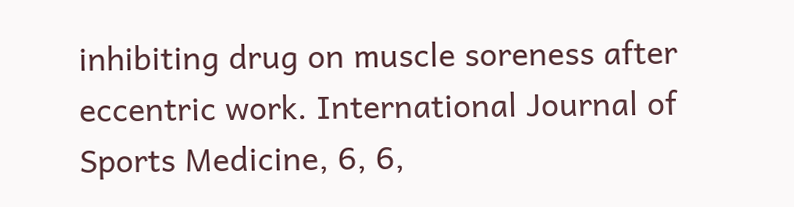inhibiting drug on muscle soreness after eccentric work. International Journal of Sports Medicine, 6, 6,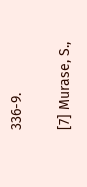336-9.

[7] Murase, S.,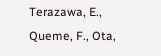Terazawa, E., Queme, F., Ota,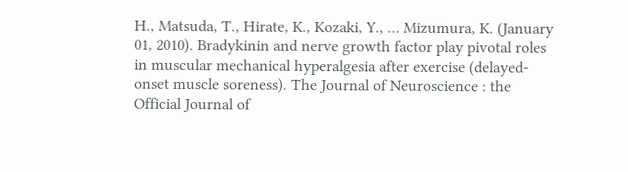H., Matsuda, T., Hirate, K., Kozaki, Y., … Mizumura, K. (January 01, 2010). Bradykinin and nerve growth factor play pivotal roles in muscular mechanical hyperalgesia after exercise (delayed-onset muscle soreness). The Journal of Neuroscience : the Official Journal of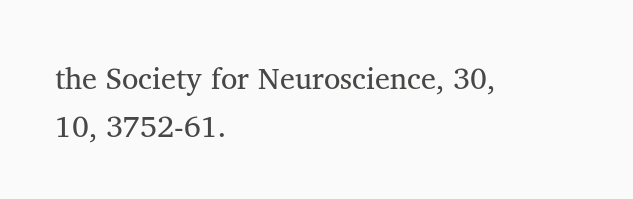the Society for Neuroscience, 30, 10, 3752-61.